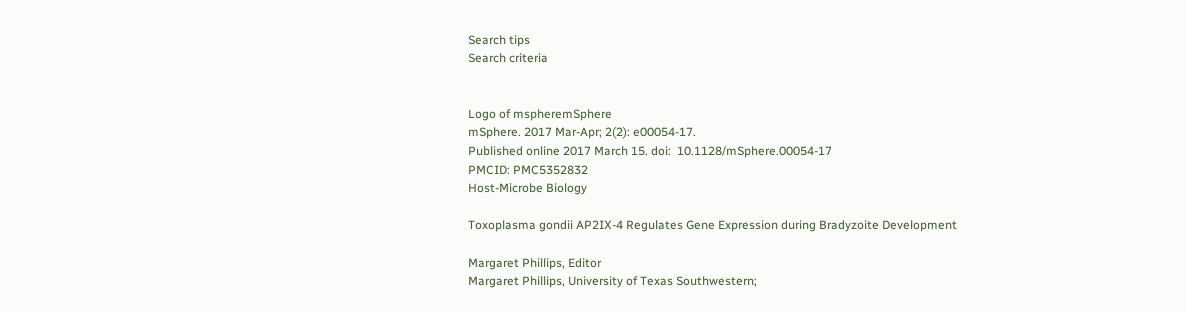Search tips
Search criteria


Logo of mspheremSphere
mSphere. 2017 Mar-Apr; 2(2): e00054-17.
Published online 2017 March 15. doi:  10.1128/mSphere.00054-17
PMCID: PMC5352832
Host-Microbe Biology

Toxoplasma gondii AP2IX-4 Regulates Gene Expression during Bradyzoite Development

Margaret Phillips, Editor
Margaret Phillips, University of Texas Southwestern;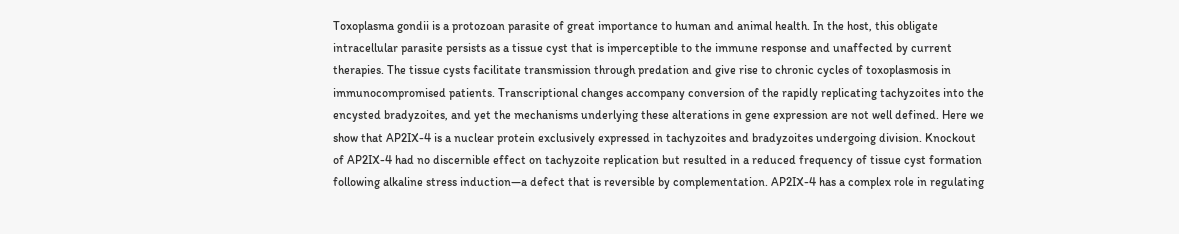Toxoplasma gondii is a protozoan parasite of great importance to human and animal health. In the host, this obligate intracellular parasite persists as a tissue cyst that is imperceptible to the immune response and unaffected by current therapies. The tissue cysts facilitate transmission through predation and give rise to chronic cycles of toxoplasmosis in immunocompromised patients. Transcriptional changes accompany conversion of the rapidly replicating tachyzoites into the encysted bradyzoites, and yet the mechanisms underlying these alterations in gene expression are not well defined. Here we show that AP2IX-4 is a nuclear protein exclusively expressed in tachyzoites and bradyzoites undergoing division. Knockout of AP2IX-4 had no discernible effect on tachyzoite replication but resulted in a reduced frequency of tissue cyst formation following alkaline stress induction—a defect that is reversible by complementation. AP2IX-4 has a complex role in regulating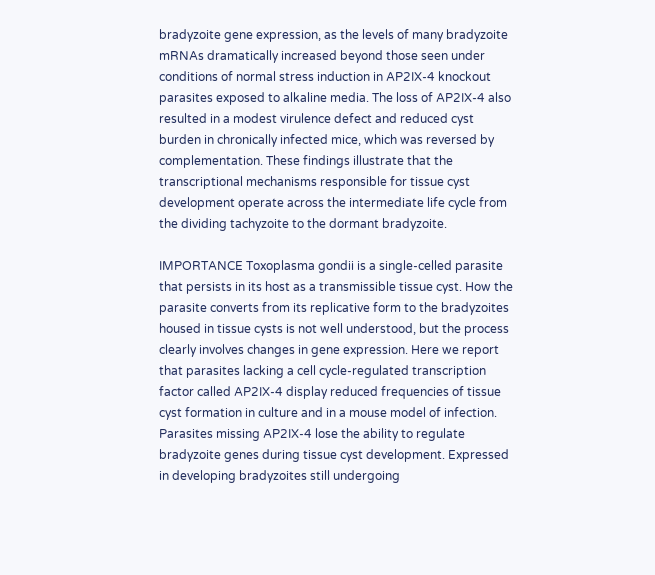bradyzoite gene expression, as the levels of many bradyzoite mRNAs dramatically increased beyond those seen under conditions of normal stress induction in AP2IX-4 knockout parasites exposed to alkaline media. The loss of AP2IX-4 also resulted in a modest virulence defect and reduced cyst burden in chronically infected mice, which was reversed by complementation. These findings illustrate that the transcriptional mechanisms responsible for tissue cyst development operate across the intermediate life cycle from the dividing tachyzoite to the dormant bradyzoite.

IMPORTANCE Toxoplasma gondii is a single-celled parasite that persists in its host as a transmissible tissue cyst. How the parasite converts from its replicative form to the bradyzoites housed in tissue cysts is not well understood, but the process clearly involves changes in gene expression. Here we report that parasites lacking a cell cycle-regulated transcription factor called AP2IX-4 display reduced frequencies of tissue cyst formation in culture and in a mouse model of infection. Parasites missing AP2IX-4 lose the ability to regulate bradyzoite genes during tissue cyst development. Expressed in developing bradyzoites still undergoing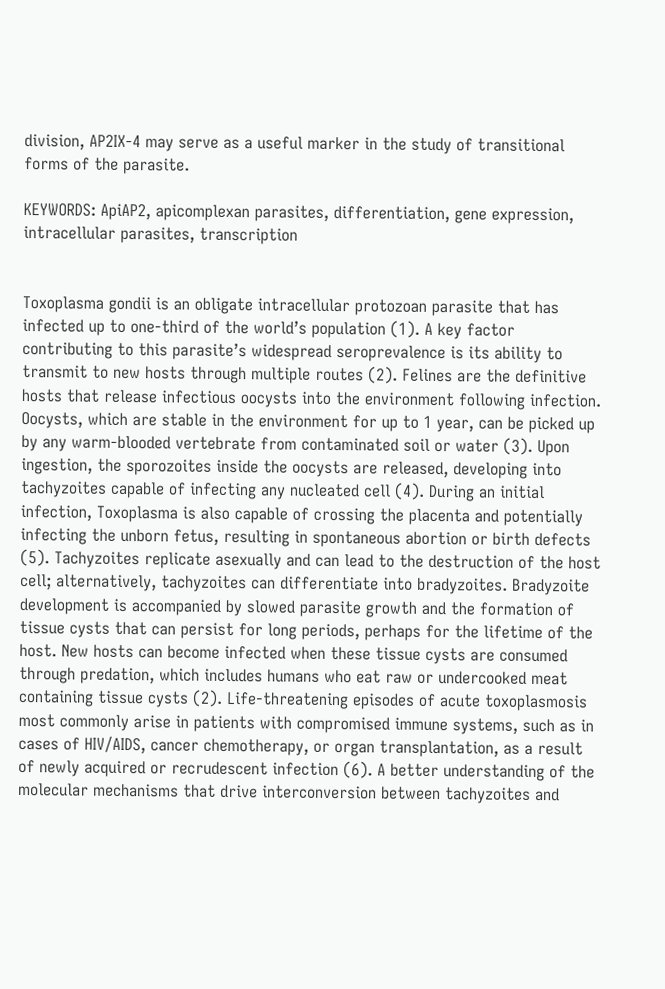division, AP2IX-4 may serve as a useful marker in the study of transitional forms of the parasite.

KEYWORDS: ApiAP2, apicomplexan parasites, differentiation, gene expression, intracellular parasites, transcription


Toxoplasma gondii is an obligate intracellular protozoan parasite that has infected up to one-third of the world’s population (1). A key factor contributing to this parasite’s widespread seroprevalence is its ability to transmit to new hosts through multiple routes (2). Felines are the definitive hosts that release infectious oocysts into the environment following infection. Oocysts, which are stable in the environment for up to 1 year, can be picked up by any warm-blooded vertebrate from contaminated soil or water (3). Upon ingestion, the sporozoites inside the oocysts are released, developing into tachyzoites capable of infecting any nucleated cell (4). During an initial infection, Toxoplasma is also capable of crossing the placenta and potentially infecting the unborn fetus, resulting in spontaneous abortion or birth defects (5). Tachyzoites replicate asexually and can lead to the destruction of the host cell; alternatively, tachyzoites can differentiate into bradyzoites. Bradyzoite development is accompanied by slowed parasite growth and the formation of tissue cysts that can persist for long periods, perhaps for the lifetime of the host. New hosts can become infected when these tissue cysts are consumed through predation, which includes humans who eat raw or undercooked meat containing tissue cysts (2). Life-threatening episodes of acute toxoplasmosis most commonly arise in patients with compromised immune systems, such as in cases of HIV/AIDS, cancer chemotherapy, or organ transplantation, as a result of newly acquired or recrudescent infection (6). A better understanding of the molecular mechanisms that drive interconversion between tachyzoites and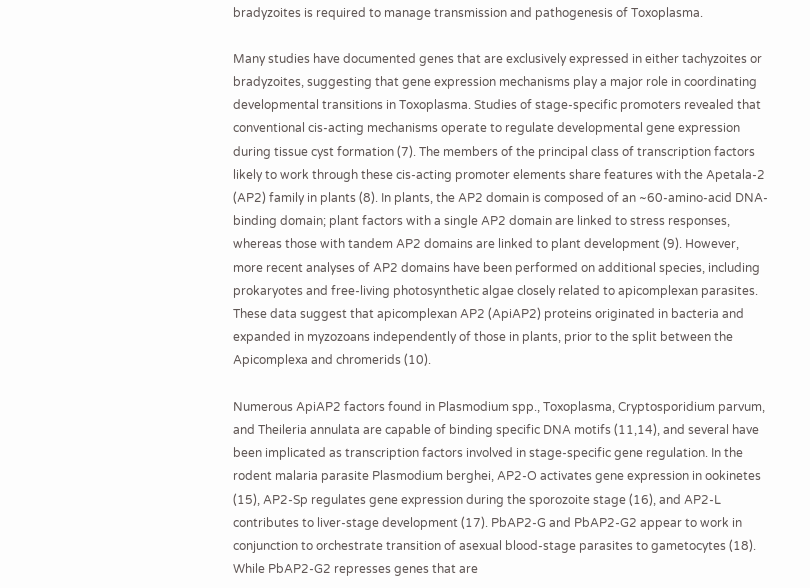bradyzoites is required to manage transmission and pathogenesis of Toxoplasma.

Many studies have documented genes that are exclusively expressed in either tachyzoites or bradyzoites, suggesting that gene expression mechanisms play a major role in coordinating developmental transitions in Toxoplasma. Studies of stage-specific promoters revealed that conventional cis-acting mechanisms operate to regulate developmental gene expression during tissue cyst formation (7). The members of the principal class of transcription factors likely to work through these cis-acting promoter elements share features with the Apetala-2 (AP2) family in plants (8). In plants, the AP2 domain is composed of an ~60-amino-acid DNA-binding domain; plant factors with a single AP2 domain are linked to stress responses, whereas those with tandem AP2 domains are linked to plant development (9). However, more recent analyses of AP2 domains have been performed on additional species, including prokaryotes and free-living photosynthetic algae closely related to apicomplexan parasites. These data suggest that apicomplexan AP2 (ApiAP2) proteins originated in bacteria and expanded in myzozoans independently of those in plants, prior to the split between the Apicomplexa and chromerids (10).

Numerous ApiAP2 factors found in Plasmodium spp., Toxoplasma, Cryptosporidium parvum, and Theileria annulata are capable of binding specific DNA motifs (11,14), and several have been implicated as transcription factors involved in stage-specific gene regulation. In the rodent malaria parasite Plasmodium berghei, AP2-O activates gene expression in ookinetes (15), AP2-Sp regulates gene expression during the sporozoite stage (16), and AP2-L contributes to liver-stage development (17). PbAP2-G and PbAP2-G2 appear to work in conjunction to orchestrate transition of asexual blood-stage parasites to gametocytes (18). While PbAP2-G2 represses genes that are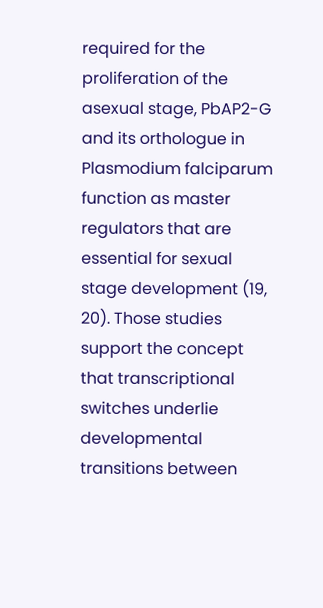required for the proliferation of the asexual stage, PbAP2-G and its orthologue in Plasmodium falciparum function as master regulators that are essential for sexual stage development (19, 20). Those studies support the concept that transcriptional switches underlie developmental transitions between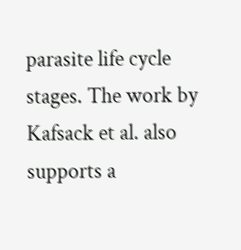parasite life cycle stages. The work by Kafsack et al. also supports a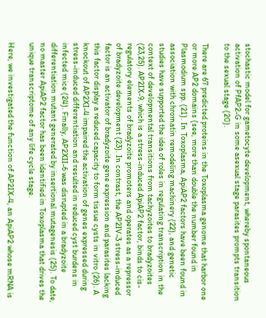stochastic model for gametocyte development, whereby spontaneous activation of PfAP2-G in some asexual stage parasites prompts transition to the sexual stage (20).

There are 67 predicted proteins in the Toxoplasma genome that harbor one or more AP2 domains (see, more than double the number found in Plasmodium spp. (21). In Toxoplasma, ApiAP2 factors have been found in association with chromatin remodeling machinery (22), and genetic studies have supported the idea of roles in regulating transcription in the context of developmental transitions from tachyzoites to bradyzoites (23,25). AP2IX-9, which is a stress-induced ApiAP2 factor, binds to cis-regulatory elements of bradyzoite promoters and operates as a repressor of bradyzoite development (23). In contrast, the AP2IV-3 stress-induced factor is an activator of bradyzoite gene expression and parasites lacking this factor display a reduced capacity to form tissue cysts in vitro (26). A knockout of AP2XI-4 impaired the activation of genes expressed during stress-induced differentiation and resulted in reduced cyst burdens in infected mice (24). Finally, AP2XII-6 was disrupted in a bradyzoite differentiation mutant generated by insertional mutagenesis (25). To date, no master ApiAP2 factor has been identified in Toxoplasma that drives the unique transcriptome of any life cycle stage.

Here, we investigated the function of AP2IX-4, an ApiAP2 whose mRNA is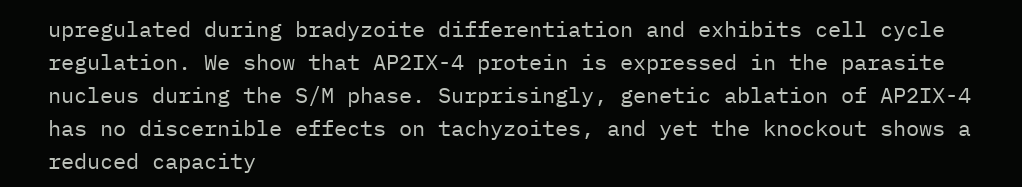upregulated during bradyzoite differentiation and exhibits cell cycle regulation. We show that AP2IX-4 protein is expressed in the parasite nucleus during the S/M phase. Surprisingly, genetic ablation of AP2IX-4 has no discernible effects on tachyzoites, and yet the knockout shows a reduced capacity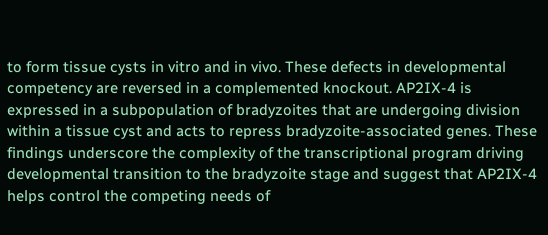to form tissue cysts in vitro and in vivo. These defects in developmental competency are reversed in a complemented knockout. AP2IX-4 is expressed in a subpopulation of bradyzoites that are undergoing division within a tissue cyst and acts to repress bradyzoite-associated genes. These findings underscore the complexity of the transcriptional program driving developmental transition to the bradyzoite stage and suggest that AP2IX-4 helps control the competing needs of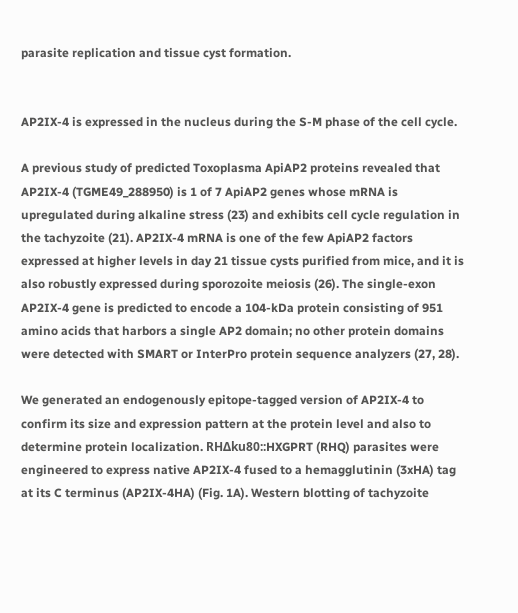parasite replication and tissue cyst formation.


AP2IX-4 is expressed in the nucleus during the S-M phase of the cell cycle.

A previous study of predicted Toxoplasma ApiAP2 proteins revealed that AP2IX-4 (TGME49_288950) is 1 of 7 ApiAP2 genes whose mRNA is upregulated during alkaline stress (23) and exhibits cell cycle regulation in the tachyzoite (21). AP2IX-4 mRNA is one of the few ApiAP2 factors expressed at higher levels in day 21 tissue cysts purified from mice, and it is also robustly expressed during sporozoite meiosis (26). The single-exon AP2IX-4 gene is predicted to encode a 104-kDa protein consisting of 951 amino acids that harbors a single AP2 domain; no other protein domains were detected with SMART or InterPro protein sequence analyzers (27, 28).

We generated an endogenously epitope-tagged version of AP2IX-4 to confirm its size and expression pattern at the protein level and also to determine protein localization. RHΔku80::HXGPRT (RHQ) parasites were engineered to express native AP2IX-4 fused to a hemagglutinin (3xHA) tag at its C terminus (AP2IX-4HA) (Fig. 1A). Western blotting of tachyzoite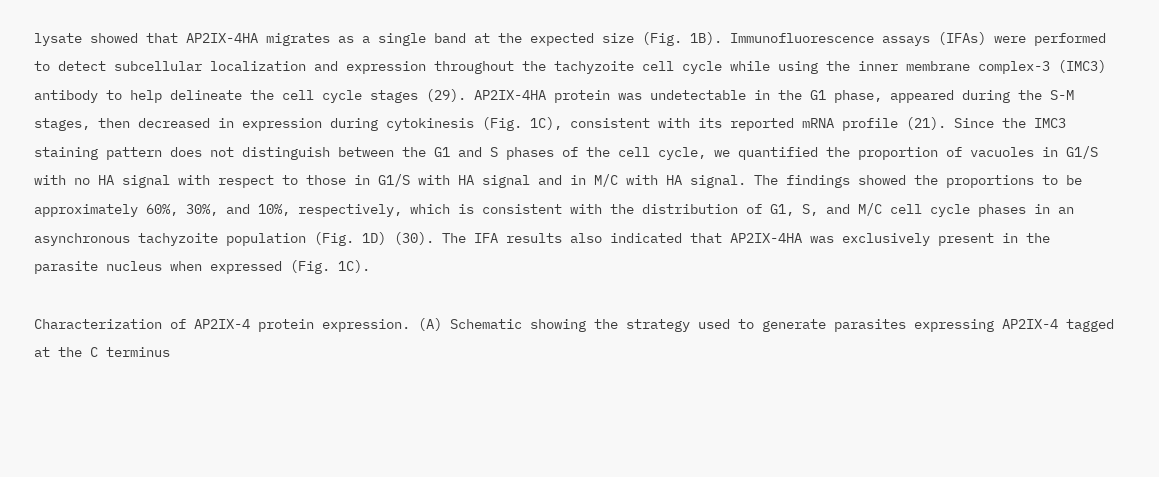lysate showed that AP2IX-4HA migrates as a single band at the expected size (Fig. 1B). Immunofluorescence assays (IFAs) were performed to detect subcellular localization and expression throughout the tachyzoite cell cycle while using the inner membrane complex-3 (IMC3) antibody to help delineate the cell cycle stages (29). AP2IX-4HA protein was undetectable in the G1 phase, appeared during the S-M stages, then decreased in expression during cytokinesis (Fig. 1C), consistent with its reported mRNA profile (21). Since the IMC3 staining pattern does not distinguish between the G1 and S phases of the cell cycle, we quantified the proportion of vacuoles in G1/S with no HA signal with respect to those in G1/S with HA signal and in M/C with HA signal. The findings showed the proportions to be approximately 60%, 30%, and 10%, respectively, which is consistent with the distribution of G1, S, and M/C cell cycle phases in an asynchronous tachyzoite population (Fig. 1D) (30). The IFA results also indicated that AP2IX-4HA was exclusively present in the parasite nucleus when expressed (Fig. 1C).

Characterization of AP2IX-4 protein expression. (A) Schematic showing the strategy used to generate parasites expressing AP2IX-4 tagged at the C terminus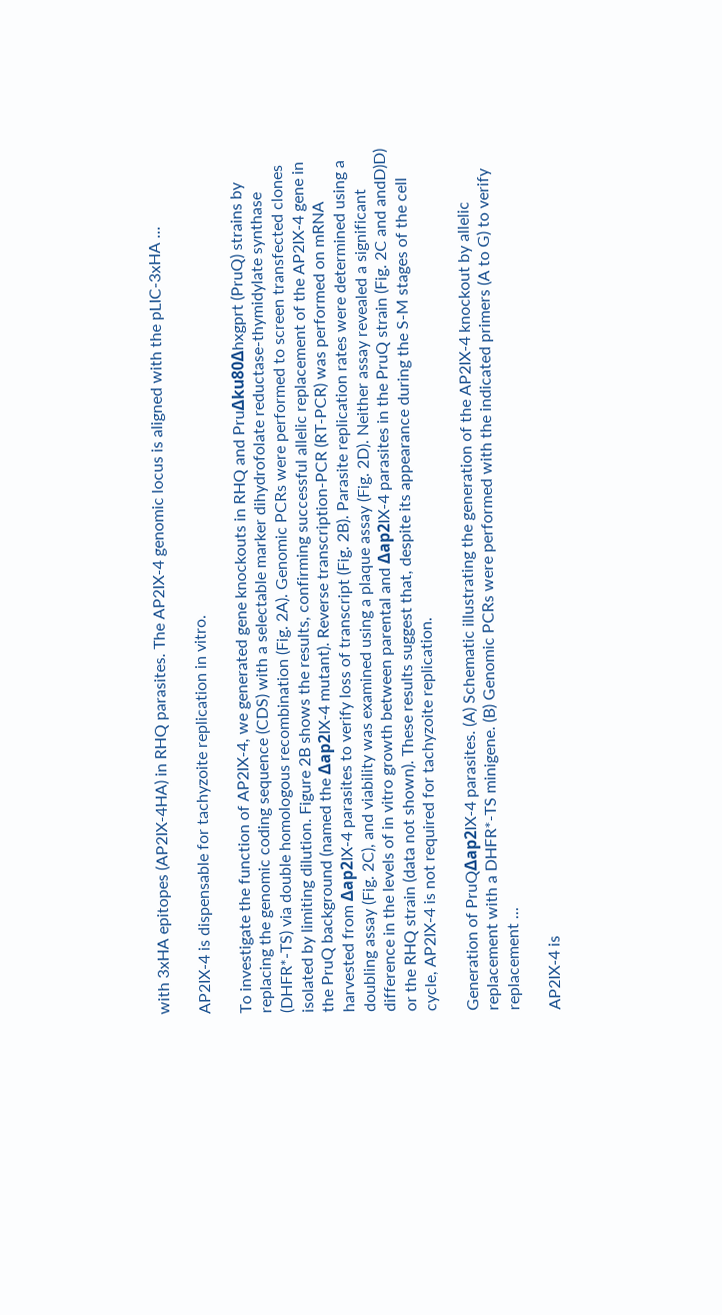with 3xHA epitopes (AP2IX-4HA) in RHQ parasites. The AP2IX-4 genomic locus is aligned with the pLIC-3xHA ...

AP2IX-4 is dispensable for tachyzoite replication in vitro.

To investigate the function of AP2IX-4, we generated gene knockouts in RHQ and PruΔku80Δhxgprt (PruQ) strains by replacing the genomic coding sequence (CDS) with a selectable marker dihydrofolate reductase-thymidylate synthase (DHFR*-TS) via double homologous recombination (Fig. 2A). Genomic PCRs were performed to screen transfected clones isolated by limiting dilution. Figure 2B shows the results, confirming successful allelic replacement of the AP2IX-4 gene in the PruQ background (named the Δap2IX-4 mutant). Reverse transcription-PCR (RT-PCR) was performed on mRNA harvested from Δap2IX-4 parasites to verify loss of transcript (Fig. 2B). Parasite replication rates were determined using a doubling assay (Fig. 2C), and viability was examined using a plaque assay (Fig. 2D). Neither assay revealed a significant difference in the levels of in vitro growth between parental and Δap2IX-4 parasites in the PruQ strain (Fig. 2C and andD)D) or the RHQ strain (data not shown). These results suggest that, despite its appearance during the S-M stages of the cell cycle, AP2IX-4 is not required for tachyzoite replication.

Generation of PruQΔap2IX-4 parasites. (A) Schematic illustrating the generation of the AP2IX-4 knockout by allelic replacement with a DHFR*-TS minigene. (B) Genomic PCRs were performed with the indicated primers (A to G) to verify replacement ...

AP2IX-4 is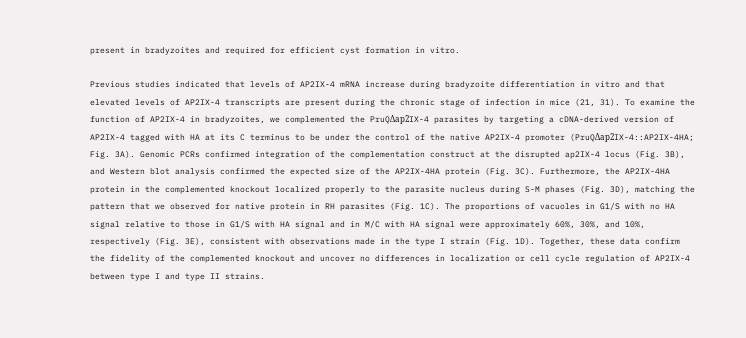present in bradyzoites and required for efficient cyst formation in vitro.

Previous studies indicated that levels of AP2IX-4 mRNA increase during bradyzoite differentiation in vitro and that elevated levels of AP2IX-4 transcripts are present during the chronic stage of infection in mice (21, 31). To examine the function of AP2IX-4 in bradyzoites, we complemented the PruQΔap2IX-4 parasites by targeting a cDNA-derived version of AP2IX-4 tagged with HA at its C terminus to be under the control of the native AP2IX-4 promoter (PruQΔap2IX-4::AP2IX-4HA; Fig. 3A). Genomic PCRs confirmed integration of the complementation construct at the disrupted ap2IX-4 locus (Fig. 3B), and Western blot analysis confirmed the expected size of the AP2IX-4HA protein (Fig. 3C). Furthermore, the AP2IX-4HA protein in the complemented knockout localized properly to the parasite nucleus during S-M phases (Fig. 3D), matching the pattern that we observed for native protein in RH parasites (Fig. 1C). The proportions of vacuoles in G1/S with no HA signal relative to those in G1/S with HA signal and in M/C with HA signal were approximately 60%, 30%, and 10%, respectively (Fig. 3E), consistent with observations made in the type I strain (Fig. 1D). Together, these data confirm the fidelity of the complemented knockout and uncover no differences in localization or cell cycle regulation of AP2IX-4 between type I and type II strains.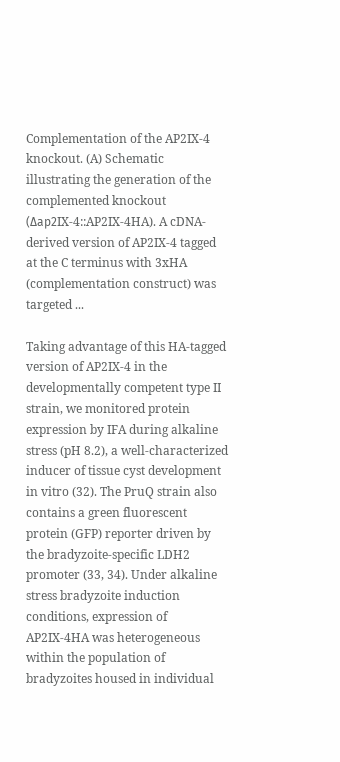Complementation of the AP2IX-4 knockout. (A) Schematic illustrating the generation of the complemented knockout (Δap2IX-4::AP2IX-4HA). A cDNA-derived version of AP2IX-4 tagged at the C terminus with 3xHA (complementation construct) was targeted ...

Taking advantage of this HA-tagged version of AP2IX-4 in the developmentally competent type II strain, we monitored protein expression by IFA during alkaline stress (pH 8.2), a well-characterized inducer of tissue cyst development in vitro (32). The PruQ strain also contains a green fluorescent protein (GFP) reporter driven by the bradyzoite-specific LDH2 promoter (33, 34). Under alkaline stress bradyzoite induction conditions, expression of AP2IX-4HA was heterogeneous within the population of bradyzoites housed in individual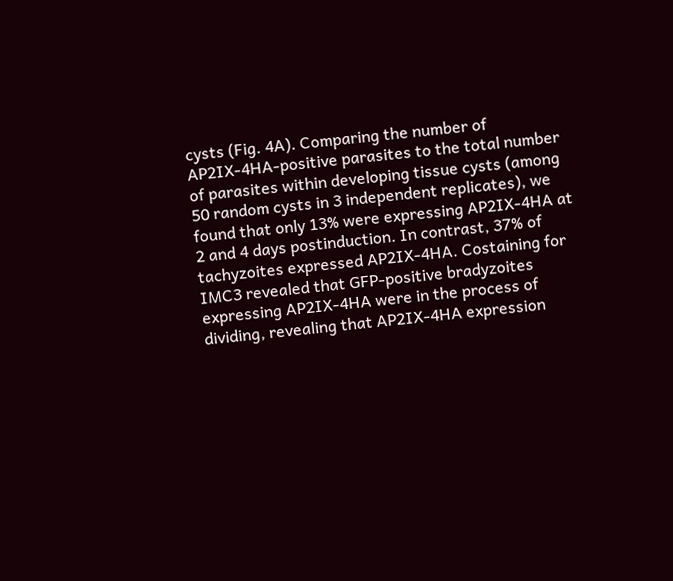cysts (Fig. 4A). Comparing the number of AP2IX-4HA-positive parasites to the total number of parasites within developing tissue cysts (among 50 random cysts in 3 independent replicates), we found that only 13% were expressing AP2IX-4HA at 2 and 4 days postinduction. In contrast, 37% of tachyzoites expressed AP2IX-4HA. Costaining for IMC3 revealed that GFP-positive bradyzoites expressing AP2IX-4HA were in the process of dividing, revealing that AP2IX-4HA expression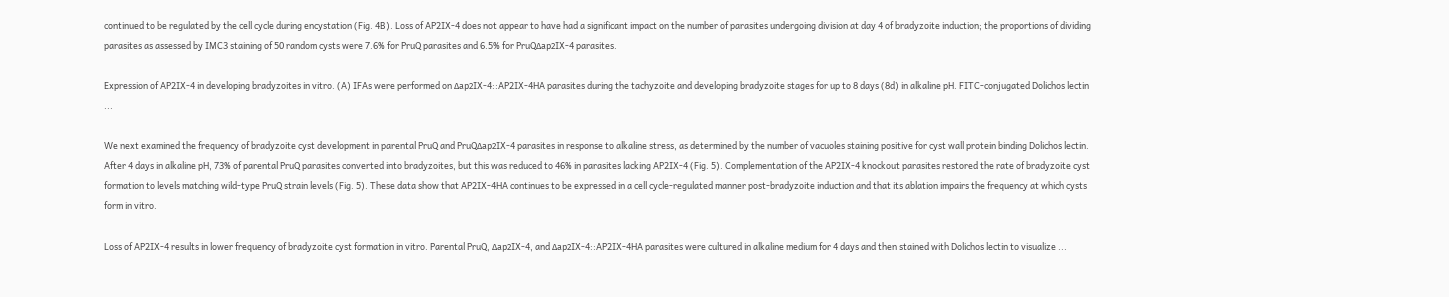continued to be regulated by the cell cycle during encystation (Fig. 4B). Loss of AP2IX-4 does not appear to have had a significant impact on the number of parasites undergoing division at day 4 of bradyzoite induction; the proportions of dividing parasites as assessed by IMC3 staining of 50 random cysts were 7.6% for PruQ parasites and 6.5% for PruQΔap2IX-4 parasites.

Expression of AP2IX-4 in developing bradyzoites in vitro. (A) IFAs were performed on Δap2IX-4::AP2IX-4HA parasites during the tachyzoite and developing bradyzoite stages for up to 8 days (8d) in alkaline pH. FITC-conjugated Dolichos lectin ...

We next examined the frequency of bradyzoite cyst development in parental PruQ and PruQΔap2IX-4 parasites in response to alkaline stress, as determined by the number of vacuoles staining positive for cyst wall protein binding Dolichos lectin. After 4 days in alkaline pH, 73% of parental PruQ parasites converted into bradyzoites, but this was reduced to 46% in parasites lacking AP2IX-4 (Fig. 5). Complementation of the AP2IX-4 knockout parasites restored the rate of bradyzoite cyst formation to levels matching wild-type PruQ strain levels (Fig. 5). These data show that AP2IX-4HA continues to be expressed in a cell cycle-regulated manner post-bradyzoite induction and that its ablation impairs the frequency at which cysts form in vitro.

Loss of AP2IX-4 results in lower frequency of bradyzoite cyst formation in vitro. Parental PruQ, Δap2IX-4, and Δap2IX-4::AP2IX-4HA parasites were cultured in alkaline medium for 4 days and then stained with Dolichos lectin to visualize ...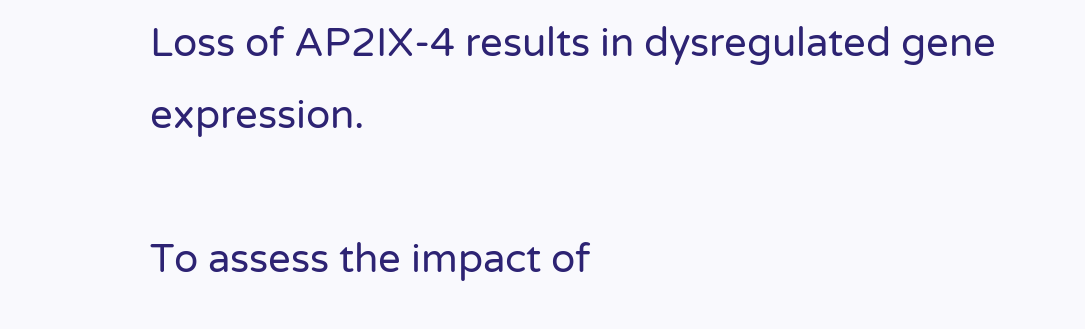Loss of AP2IX-4 results in dysregulated gene expression.

To assess the impact of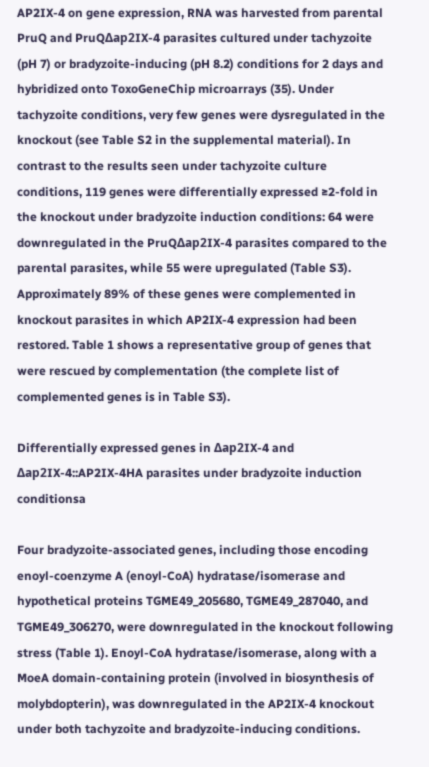AP2IX-4 on gene expression, RNA was harvested from parental PruQ and PruQΔap2IX-4 parasites cultured under tachyzoite (pH 7) or bradyzoite-inducing (pH 8.2) conditions for 2 days and hybridized onto ToxoGeneChip microarrays (35). Under tachyzoite conditions, very few genes were dysregulated in the knockout (see Table S2 in the supplemental material). In contrast to the results seen under tachyzoite culture conditions, 119 genes were differentially expressed ≥2-fold in the knockout under bradyzoite induction conditions: 64 were downregulated in the PruQΔap2IX-4 parasites compared to the parental parasites, while 55 were upregulated (Table S3). Approximately 89% of these genes were complemented in knockout parasites in which AP2IX-4 expression had been restored. Table 1 shows a representative group of genes that were rescued by complementation (the complete list of complemented genes is in Table S3).

Differentially expressed genes in Δap2IX-4 and Δap2IX-4::AP2IX-4HA parasites under bradyzoite induction conditionsa

Four bradyzoite-associated genes, including those encoding enoyl-coenzyme A (enoyl-CoA) hydratase/isomerase and hypothetical proteins TGME49_205680, TGME49_287040, and TGME49_306270, were downregulated in the knockout following stress (Table 1). Enoyl-CoA hydratase/isomerase, along with a MoeA domain-containing protein (involved in biosynthesis of molybdopterin), was downregulated in the AP2IX-4 knockout under both tachyzoite and bradyzoite-inducing conditions.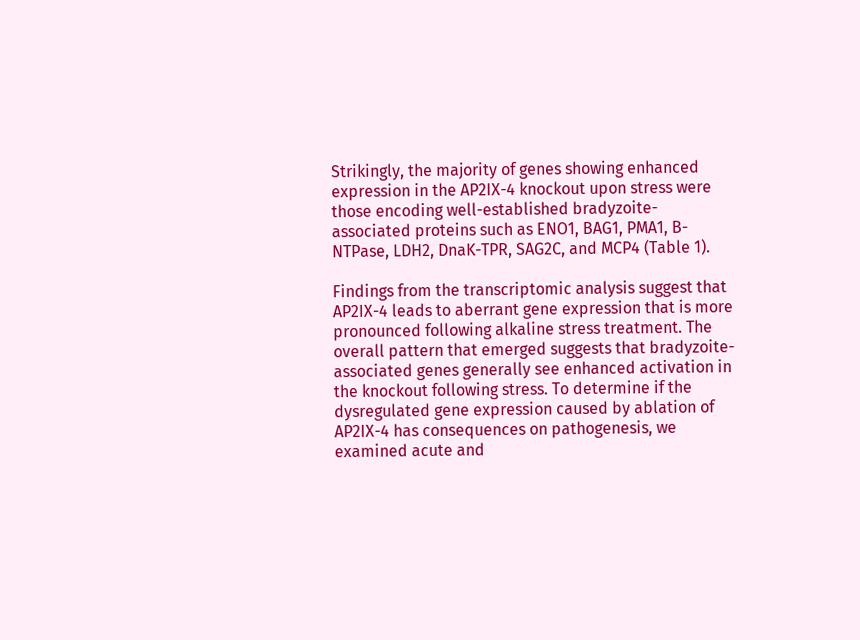Strikingly, the majority of genes showing enhanced expression in the AP2IX-4 knockout upon stress were those encoding well-established bradyzoite-associated proteins such as ENO1, BAG1, PMA1, B-NTPase, LDH2, DnaK-TPR, SAG2C, and MCP4 (Table 1).

Findings from the transcriptomic analysis suggest that AP2IX-4 leads to aberrant gene expression that is more pronounced following alkaline stress treatment. The overall pattern that emerged suggests that bradyzoite-associated genes generally see enhanced activation in the knockout following stress. To determine if the dysregulated gene expression caused by ablation of AP2IX-4 has consequences on pathogenesis, we examined acute and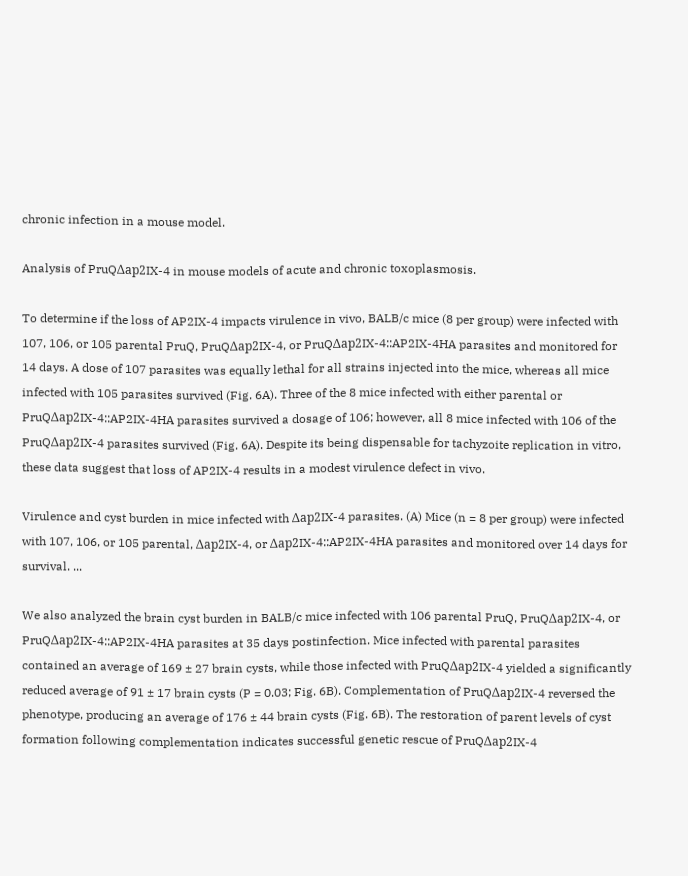chronic infection in a mouse model.

Analysis of PruQΔap2IX-4 in mouse models of acute and chronic toxoplasmosis.

To determine if the loss of AP2IX-4 impacts virulence in vivo, BALB/c mice (8 per group) were infected with 107, 106, or 105 parental PruQ, PruQΔap2IX-4, or PruQΔap2IX-4::AP2IX-4HA parasites and monitored for 14 days. A dose of 107 parasites was equally lethal for all strains injected into the mice, whereas all mice infected with 105 parasites survived (Fig. 6A). Three of the 8 mice infected with either parental or PruQΔap2IX-4::AP2IX-4HA parasites survived a dosage of 106; however, all 8 mice infected with 106 of the PruQΔap2IX-4 parasites survived (Fig. 6A). Despite its being dispensable for tachyzoite replication in vitro, these data suggest that loss of AP2IX-4 results in a modest virulence defect in vivo.

Virulence and cyst burden in mice infected with Δap2IX-4 parasites. (A) Mice (n = 8 per group) were infected with 107, 106, or 105 parental, Δap2IX-4, or Δap2IX-4::AP2IX-4HA parasites and monitored over 14 days for survival. ...

We also analyzed the brain cyst burden in BALB/c mice infected with 106 parental PruQ, PruQΔap2IX-4, or PruQΔap2IX-4::AP2IX-4HA parasites at 35 days postinfection. Mice infected with parental parasites contained an average of 169 ± 27 brain cysts, while those infected with PruQΔap2IX-4 yielded a significantly reduced average of 91 ± 17 brain cysts (P = 0.03; Fig. 6B). Complementation of PruQΔap2IX-4 reversed the phenotype, producing an average of 176 ± 44 brain cysts (Fig. 6B). The restoration of parent levels of cyst formation following complementation indicates successful genetic rescue of PruQΔap2IX-4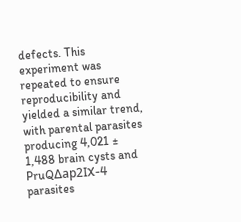defects. This experiment was repeated to ensure reproducibility and yielded a similar trend, with parental parasites producing 4,021 ± 1,488 brain cysts and PruQΔap2IX-4 parasites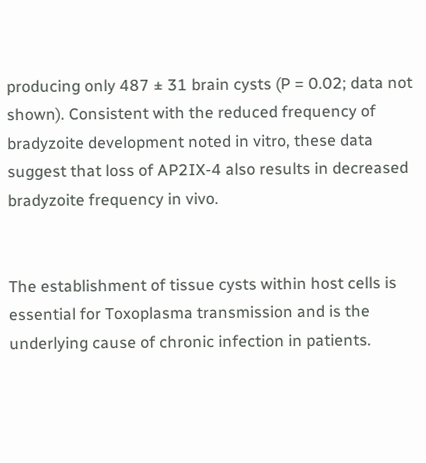producing only 487 ± 31 brain cysts (P = 0.02; data not shown). Consistent with the reduced frequency of bradyzoite development noted in vitro, these data suggest that loss of AP2IX-4 also results in decreased bradyzoite frequency in vivo.


The establishment of tissue cysts within host cells is essential for Toxoplasma transmission and is the underlying cause of chronic infection in patients.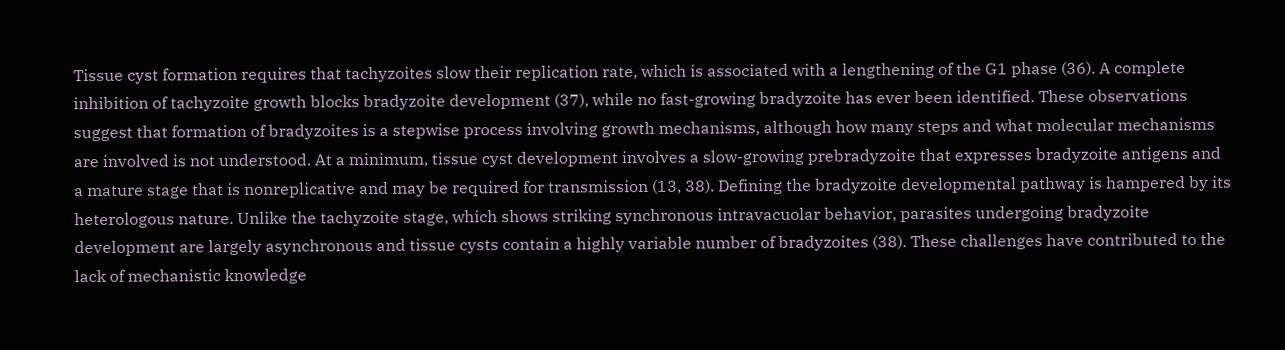Tissue cyst formation requires that tachyzoites slow their replication rate, which is associated with a lengthening of the G1 phase (36). A complete inhibition of tachyzoite growth blocks bradyzoite development (37), while no fast-growing bradyzoite has ever been identified. These observations suggest that formation of bradyzoites is a stepwise process involving growth mechanisms, although how many steps and what molecular mechanisms are involved is not understood. At a minimum, tissue cyst development involves a slow-growing prebradyzoite that expresses bradyzoite antigens and a mature stage that is nonreplicative and may be required for transmission (13, 38). Defining the bradyzoite developmental pathway is hampered by its heterologous nature. Unlike the tachyzoite stage, which shows striking synchronous intravacuolar behavior, parasites undergoing bradyzoite development are largely asynchronous and tissue cysts contain a highly variable number of bradyzoites (38). These challenges have contributed to the lack of mechanistic knowledge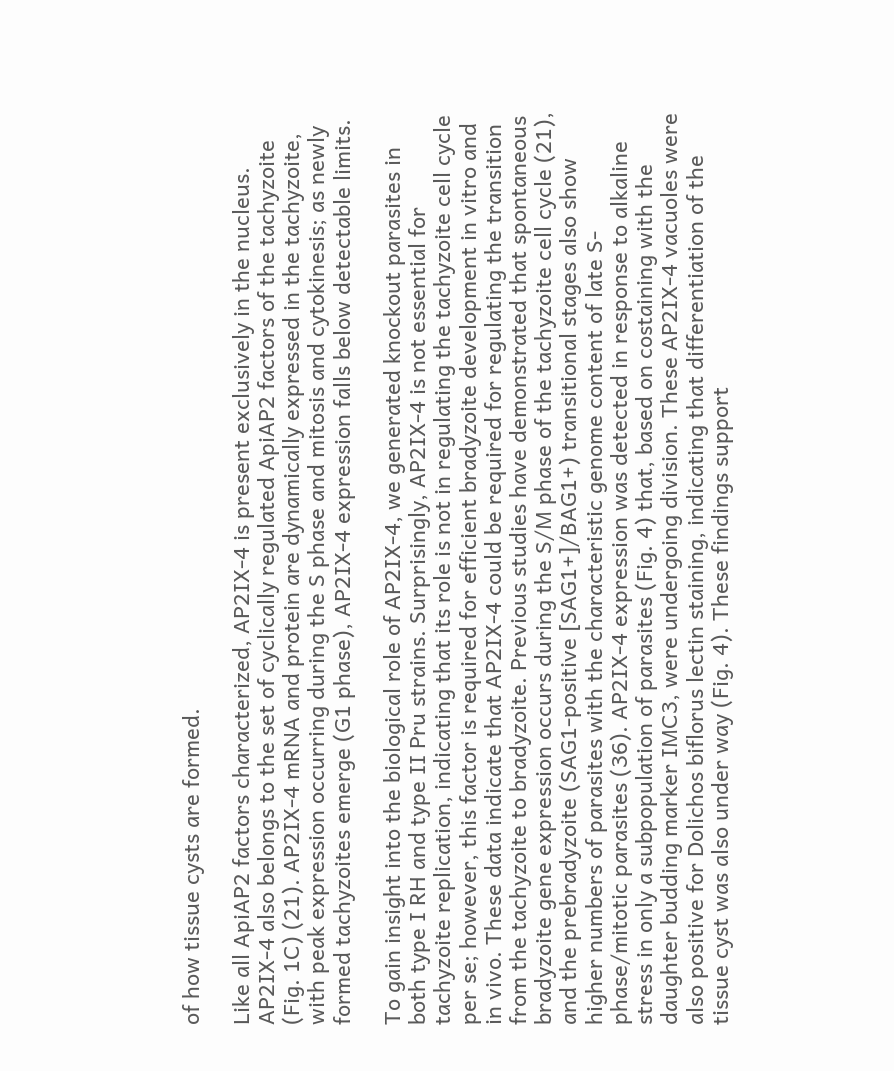of how tissue cysts are formed.

Like all ApiAP2 factors characterized, AP2IX-4 is present exclusively in the nucleus. AP2IX-4 also belongs to the set of cyclically regulated ApiAP2 factors of the tachyzoite (Fig. 1C) (21). AP2IX-4 mRNA and protein are dynamically expressed in the tachyzoite, with peak expression occurring during the S phase and mitosis and cytokinesis; as newly formed tachyzoites emerge (G1 phase), AP2IX-4 expression falls below detectable limits.

To gain insight into the biological role of AP2IX-4, we generated knockout parasites in both type I RH and type II Pru strains. Surprisingly, AP2IX-4 is not essential for tachyzoite replication, indicating that its role is not in regulating the tachyzoite cell cycle per se; however, this factor is required for efficient bradyzoite development in vitro and in vivo. These data indicate that AP2IX-4 could be required for regulating the transition from the tachyzoite to bradyzoite. Previous studies have demonstrated that spontaneous bradyzoite gene expression occurs during the S/M phase of the tachyzoite cell cycle (21), and the prebradyzoite (SAG1-positive [SAG1+]/BAG1+) transitional stages also show higher numbers of parasites with the characteristic genome content of late S-phase/mitotic parasites (36). AP2IX-4 expression was detected in response to alkaline stress in only a subpopulation of parasites (Fig. 4) that, based on costaining with the daughter budding marker IMC3, were undergoing division. These AP2IX-4 vacuoles were also positive for Dolichos biflorus lectin staining, indicating that differentiation of the tissue cyst was also under way (Fig. 4). These findings support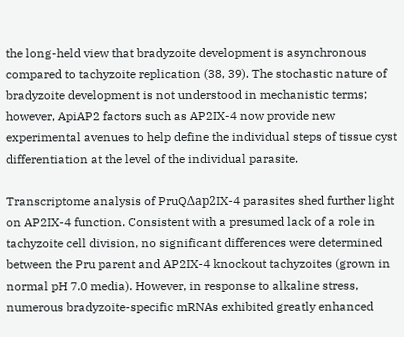the long-held view that bradyzoite development is asynchronous compared to tachyzoite replication (38, 39). The stochastic nature of bradyzoite development is not understood in mechanistic terms; however, ApiAP2 factors such as AP2IX-4 now provide new experimental avenues to help define the individual steps of tissue cyst differentiation at the level of the individual parasite.

Transcriptome analysis of PruQΔap2IX-4 parasites shed further light on AP2IX-4 function. Consistent with a presumed lack of a role in tachyzoite cell division, no significant differences were determined between the Pru parent and AP2IX-4 knockout tachyzoites (grown in normal pH 7.0 media). However, in response to alkaline stress, numerous bradyzoite-specific mRNAs exhibited greatly enhanced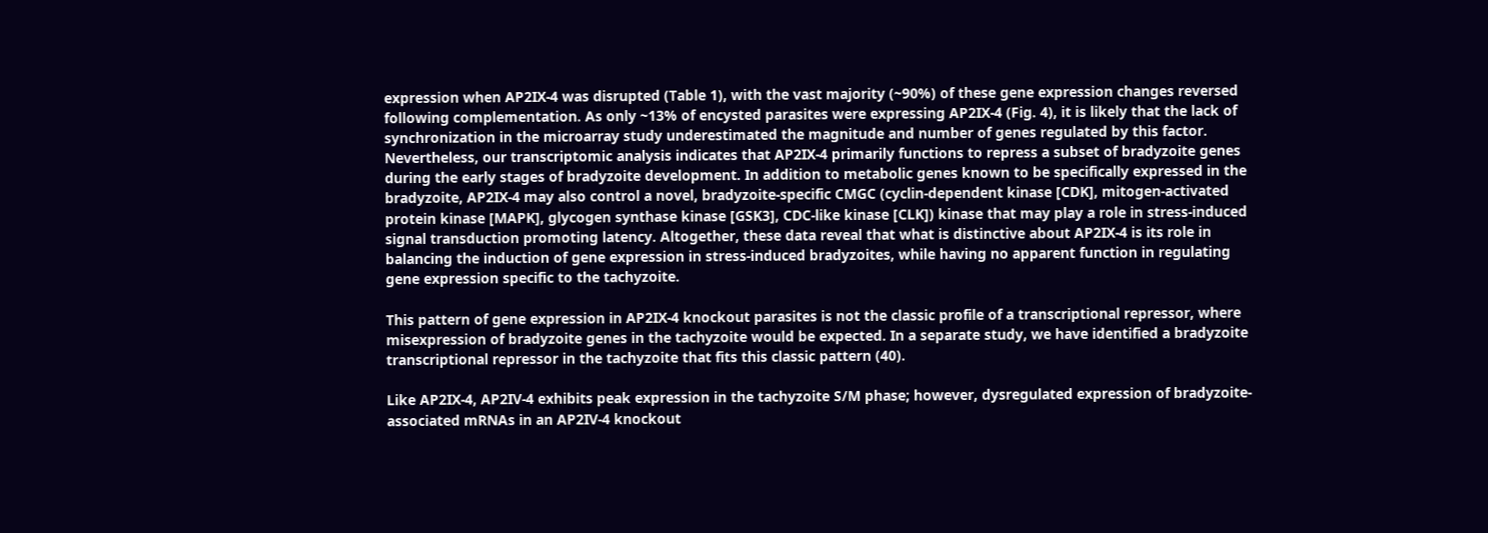expression when AP2IX-4 was disrupted (Table 1), with the vast majority (~90%) of these gene expression changes reversed following complementation. As only ~13% of encysted parasites were expressing AP2IX-4 (Fig. 4), it is likely that the lack of synchronization in the microarray study underestimated the magnitude and number of genes regulated by this factor. Nevertheless, our transcriptomic analysis indicates that AP2IX-4 primarily functions to repress a subset of bradyzoite genes during the early stages of bradyzoite development. In addition to metabolic genes known to be specifically expressed in the bradyzoite, AP2IX-4 may also control a novel, bradyzoite-specific CMGC (cyclin-dependent kinase [CDK], mitogen-activated protein kinase [MAPK], glycogen synthase kinase [GSK3], CDC-like kinase [CLK]) kinase that may play a role in stress-induced signal transduction promoting latency. Altogether, these data reveal that what is distinctive about AP2IX-4 is its role in balancing the induction of gene expression in stress-induced bradyzoites, while having no apparent function in regulating gene expression specific to the tachyzoite.

This pattern of gene expression in AP2IX-4 knockout parasites is not the classic profile of a transcriptional repressor, where misexpression of bradyzoite genes in the tachyzoite would be expected. In a separate study, we have identified a bradyzoite transcriptional repressor in the tachyzoite that fits this classic pattern (40).

Like AP2IX-4, AP2IV-4 exhibits peak expression in the tachyzoite S/M phase; however, dysregulated expression of bradyzoite-associated mRNAs in an AP2IV-4 knockout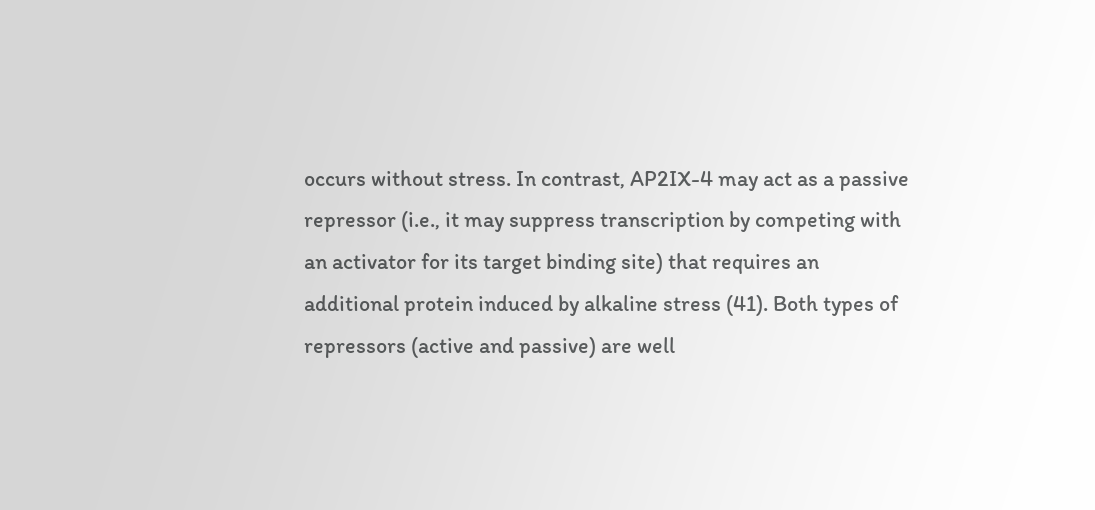occurs without stress. In contrast, AP2IX-4 may act as a passive repressor (i.e., it may suppress transcription by competing with an activator for its target binding site) that requires an additional protein induced by alkaline stress (41). Both types of repressors (active and passive) are well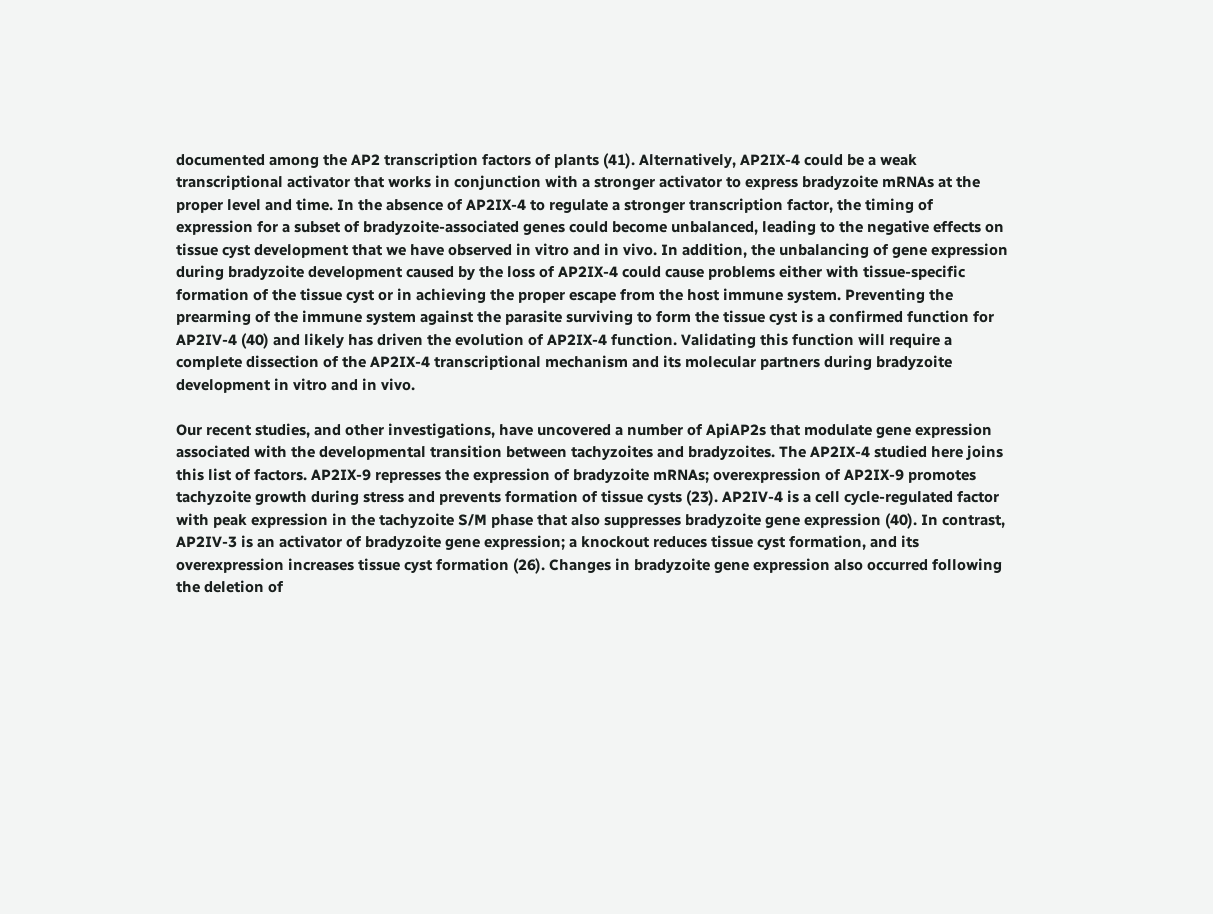documented among the AP2 transcription factors of plants (41). Alternatively, AP2IX-4 could be a weak transcriptional activator that works in conjunction with a stronger activator to express bradyzoite mRNAs at the proper level and time. In the absence of AP2IX-4 to regulate a stronger transcription factor, the timing of expression for a subset of bradyzoite-associated genes could become unbalanced, leading to the negative effects on tissue cyst development that we have observed in vitro and in vivo. In addition, the unbalancing of gene expression during bradyzoite development caused by the loss of AP2IX-4 could cause problems either with tissue-specific formation of the tissue cyst or in achieving the proper escape from the host immune system. Preventing the prearming of the immune system against the parasite surviving to form the tissue cyst is a confirmed function for AP2IV-4 (40) and likely has driven the evolution of AP2IX-4 function. Validating this function will require a complete dissection of the AP2IX-4 transcriptional mechanism and its molecular partners during bradyzoite development in vitro and in vivo.

Our recent studies, and other investigations, have uncovered a number of ApiAP2s that modulate gene expression associated with the developmental transition between tachyzoites and bradyzoites. The AP2IX-4 studied here joins this list of factors. AP2IX-9 represses the expression of bradyzoite mRNAs; overexpression of AP2IX-9 promotes tachyzoite growth during stress and prevents formation of tissue cysts (23). AP2IV-4 is a cell cycle-regulated factor with peak expression in the tachyzoite S/M phase that also suppresses bradyzoite gene expression (40). In contrast, AP2IV-3 is an activator of bradyzoite gene expression; a knockout reduces tissue cyst formation, and its overexpression increases tissue cyst formation (26). Changes in bradyzoite gene expression also occurred following the deletion of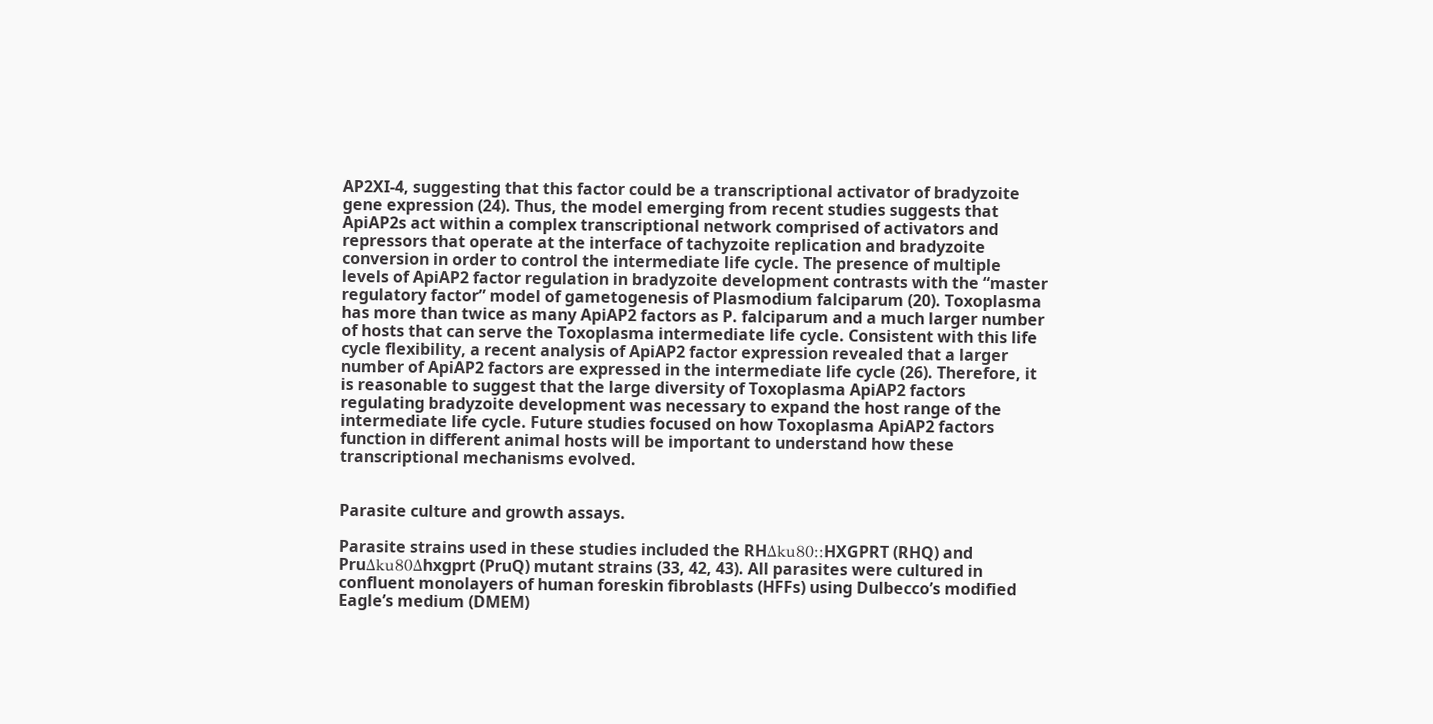AP2XI-4, suggesting that this factor could be a transcriptional activator of bradyzoite gene expression (24). Thus, the model emerging from recent studies suggests that ApiAP2s act within a complex transcriptional network comprised of activators and repressors that operate at the interface of tachyzoite replication and bradyzoite conversion in order to control the intermediate life cycle. The presence of multiple levels of ApiAP2 factor regulation in bradyzoite development contrasts with the “master regulatory factor” model of gametogenesis of Plasmodium falciparum (20). Toxoplasma has more than twice as many ApiAP2 factors as P. falciparum and a much larger number of hosts that can serve the Toxoplasma intermediate life cycle. Consistent with this life cycle flexibility, a recent analysis of ApiAP2 factor expression revealed that a larger number of ApiAP2 factors are expressed in the intermediate life cycle (26). Therefore, it is reasonable to suggest that the large diversity of Toxoplasma ApiAP2 factors regulating bradyzoite development was necessary to expand the host range of the intermediate life cycle. Future studies focused on how Toxoplasma ApiAP2 factors function in different animal hosts will be important to understand how these transcriptional mechanisms evolved.


Parasite culture and growth assays.

Parasite strains used in these studies included the RHΔku80::HXGPRT (RHQ) and PruΔku80Δhxgprt (PruQ) mutant strains (33, 42, 43). All parasites were cultured in confluent monolayers of human foreskin fibroblasts (HFFs) using Dulbecco’s modified Eagle’s medium (DMEM)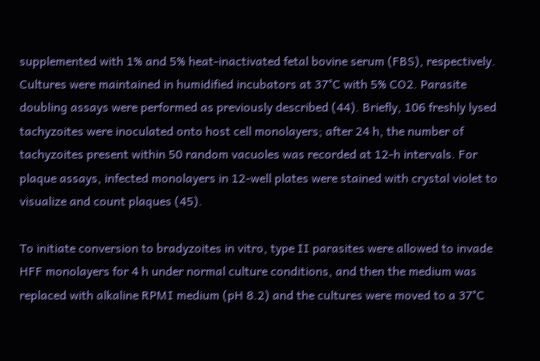supplemented with 1% and 5% heat-inactivated fetal bovine serum (FBS), respectively. Cultures were maintained in humidified incubators at 37°C with 5% CO2. Parasite doubling assays were performed as previously described (44). Briefly, 106 freshly lysed tachyzoites were inoculated onto host cell monolayers; after 24 h, the number of tachyzoites present within 50 random vacuoles was recorded at 12-h intervals. For plaque assays, infected monolayers in 12-well plates were stained with crystal violet to visualize and count plaques (45).

To initiate conversion to bradyzoites in vitro, type II parasites were allowed to invade HFF monolayers for 4 h under normal culture conditions, and then the medium was replaced with alkaline RPMI medium (pH 8.2) and the cultures were moved to a 37°C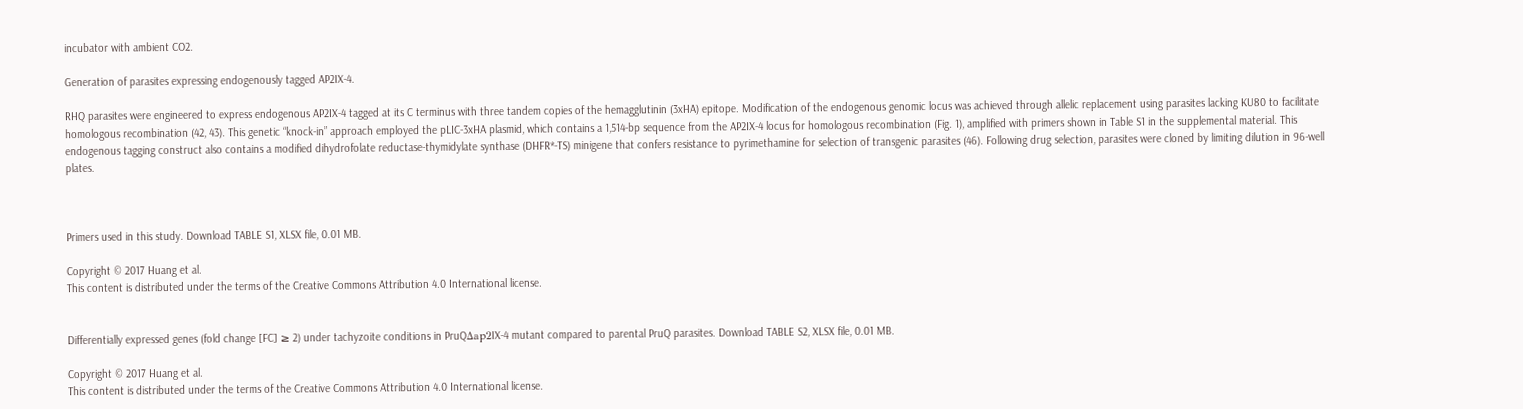incubator with ambient CO2.

Generation of parasites expressing endogenously tagged AP2IX-4.

RHQ parasites were engineered to express endogenous AP2IX-4 tagged at its C terminus with three tandem copies of the hemagglutinin (3xHA) epitope. Modification of the endogenous genomic locus was achieved through allelic replacement using parasites lacking KU80 to facilitate homologous recombination (42, 43). This genetic “knock-in” approach employed the pLIC-3xHA plasmid, which contains a 1,514-bp sequence from the AP2IX-4 locus for homologous recombination (Fig. 1), amplified with primers shown in Table S1 in the supplemental material. This endogenous tagging construct also contains a modified dihydrofolate reductase-thymidylate synthase (DHFR*-TS) minigene that confers resistance to pyrimethamine for selection of transgenic parasites (46). Following drug selection, parasites were cloned by limiting dilution in 96-well plates.



Primers used in this study. Download TABLE S1, XLSX file, 0.01 MB.

Copyright © 2017 Huang et al.
This content is distributed under the terms of the Creative Commons Attribution 4.0 International license.


Differentially expressed genes (fold change [FC] ≥ 2) under tachyzoite conditions in PruQΔap2IX-4 mutant compared to parental PruQ parasites. Download TABLE S2, XLSX file, 0.01 MB.

Copyright © 2017 Huang et al.
This content is distributed under the terms of the Creative Commons Attribution 4.0 International license.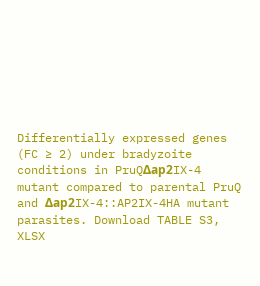Differentially expressed genes (FC ≥ 2) under bradyzoite conditions in PruQΔap2IX-4 mutant compared to parental PruQ and Δap2IX-4::AP2IX-4HA mutant parasites. Download TABLE S3, XLSX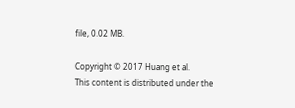file, 0.02 MB.

Copyright © 2017 Huang et al.
This content is distributed under the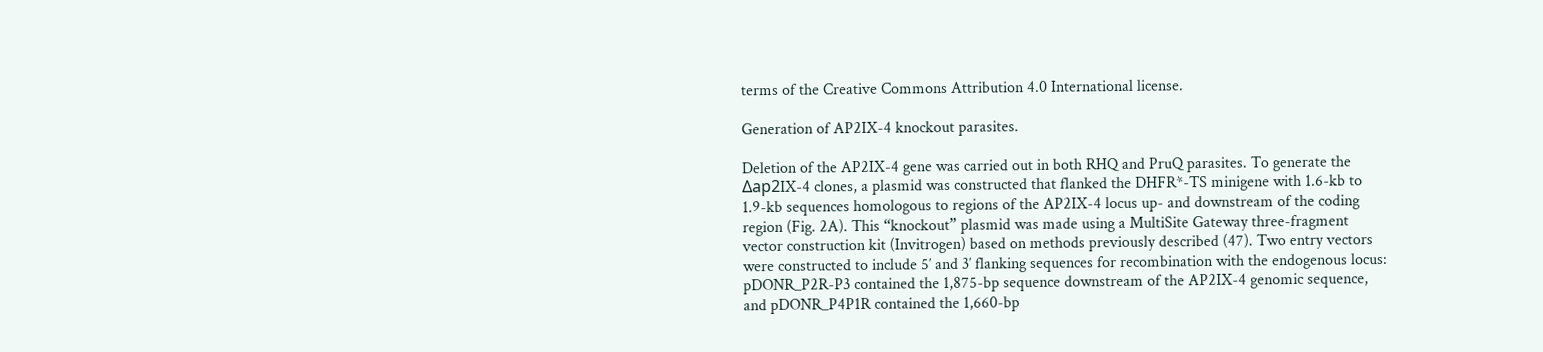terms of the Creative Commons Attribution 4.0 International license.

Generation of AP2IX-4 knockout parasites.

Deletion of the AP2IX-4 gene was carried out in both RHQ and PruQ parasites. To generate the Δap2IX-4 clones, a plasmid was constructed that flanked the DHFR*-TS minigene with 1.6-kb to 1.9-kb sequences homologous to regions of the AP2IX-4 locus up- and downstream of the coding region (Fig. 2A). This “knockout” plasmid was made using a MultiSite Gateway three-fragment vector construction kit (Invitrogen) based on methods previously described (47). Two entry vectors were constructed to include 5′ and 3′ flanking sequences for recombination with the endogenous locus: pDONR_P2R-P3 contained the 1,875-bp sequence downstream of the AP2IX-4 genomic sequence, and pDONR_P4P1R contained the 1,660-bp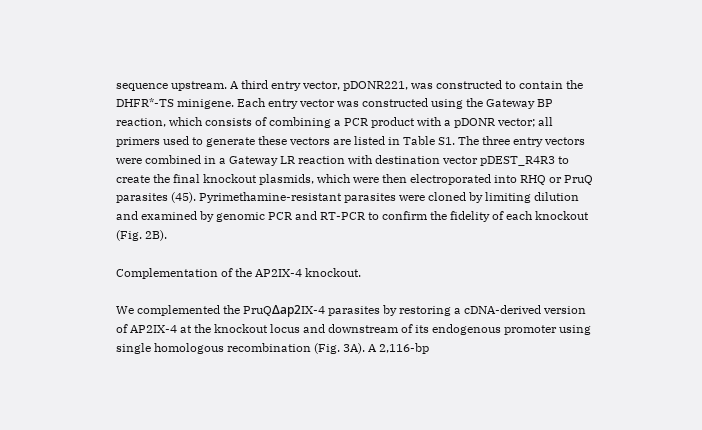sequence upstream. A third entry vector, pDONR221, was constructed to contain the DHFR*-TS minigene. Each entry vector was constructed using the Gateway BP reaction, which consists of combining a PCR product with a pDONR vector; all primers used to generate these vectors are listed in Table S1. The three entry vectors were combined in a Gateway LR reaction with destination vector pDEST_R4R3 to create the final knockout plasmids, which were then electroporated into RHQ or PruQ parasites (45). Pyrimethamine-resistant parasites were cloned by limiting dilution and examined by genomic PCR and RT-PCR to confirm the fidelity of each knockout (Fig. 2B).

Complementation of the AP2IX-4 knockout.

We complemented the PruQΔap2IX-4 parasites by restoring a cDNA-derived version of AP2IX-4 at the knockout locus and downstream of its endogenous promoter using single homologous recombination (Fig. 3A). A 2,116-bp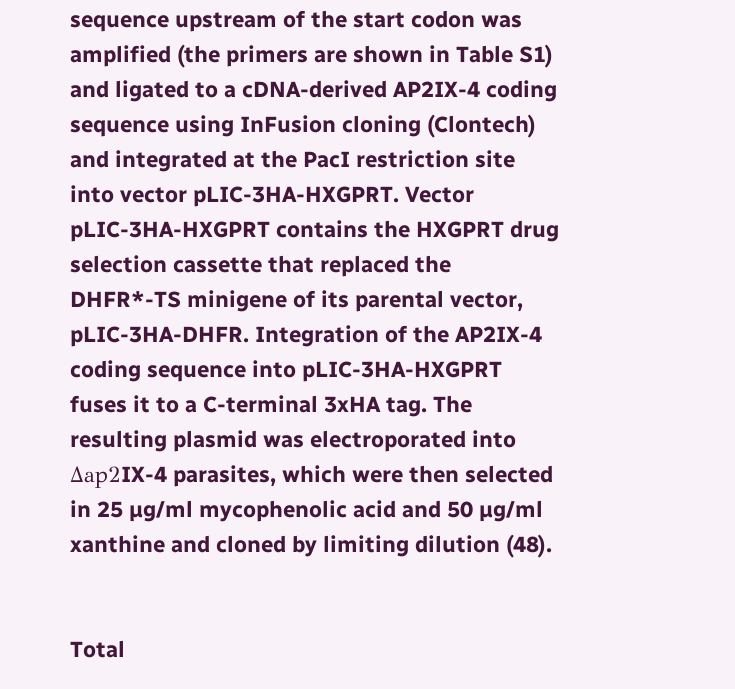sequence upstream of the start codon was amplified (the primers are shown in Table S1) and ligated to a cDNA-derived AP2IX-4 coding sequence using InFusion cloning (Clontech) and integrated at the PacI restriction site into vector pLIC-3HA-HXGPRT. Vector pLIC-3HA-HXGPRT contains the HXGPRT drug selection cassette that replaced the DHFR*-TS minigene of its parental vector, pLIC-3HA-DHFR. Integration of the AP2IX-4 coding sequence into pLIC-3HA-HXGPRT fuses it to a C-terminal 3xHA tag. The resulting plasmid was electroporated into Δap2IX-4 parasites, which were then selected in 25 µg/ml mycophenolic acid and 50 µg/ml xanthine and cloned by limiting dilution (48).


Total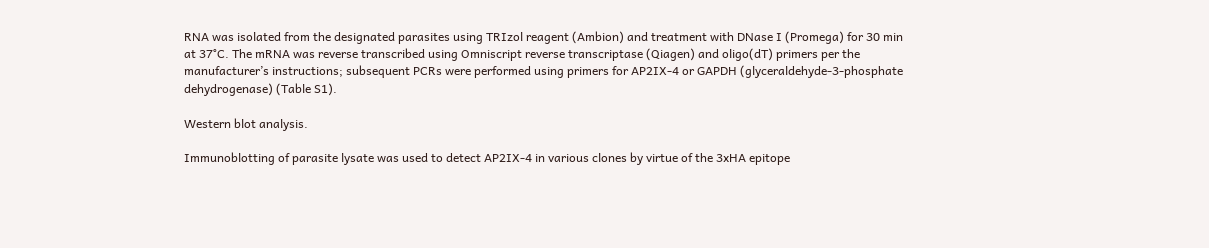RNA was isolated from the designated parasites using TRIzol reagent (Ambion) and treatment with DNase I (Promega) for 30 min at 37°C. The mRNA was reverse transcribed using Omniscript reverse transcriptase (Qiagen) and oligo(dT) primers per the manufacturer’s instructions; subsequent PCRs were performed using primers for AP2IX-4 or GAPDH (glyceraldehyde-3-phosphate dehydrogenase) (Table S1).

Western blot analysis.

Immunoblotting of parasite lysate was used to detect AP2IX-4 in various clones by virtue of the 3xHA epitope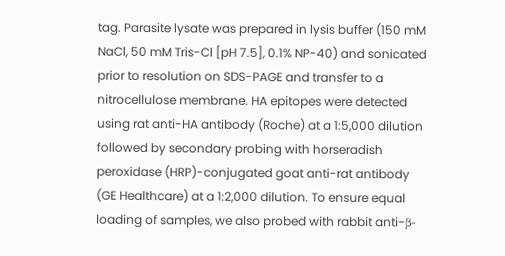tag. Parasite lysate was prepared in lysis buffer (150 mM NaCl, 50 mM Tris-Cl [pH 7.5], 0.1% NP-40) and sonicated prior to resolution on SDS-PAGE and transfer to a nitrocellulose membrane. HA epitopes were detected using rat anti-HA antibody (Roche) at a 1:5,000 dilution followed by secondary probing with horseradish peroxidase (HRP)-conjugated goat anti-rat antibody (GE Healthcare) at a 1:2,000 dilution. To ensure equal loading of samples, we also probed with rabbit anti-β-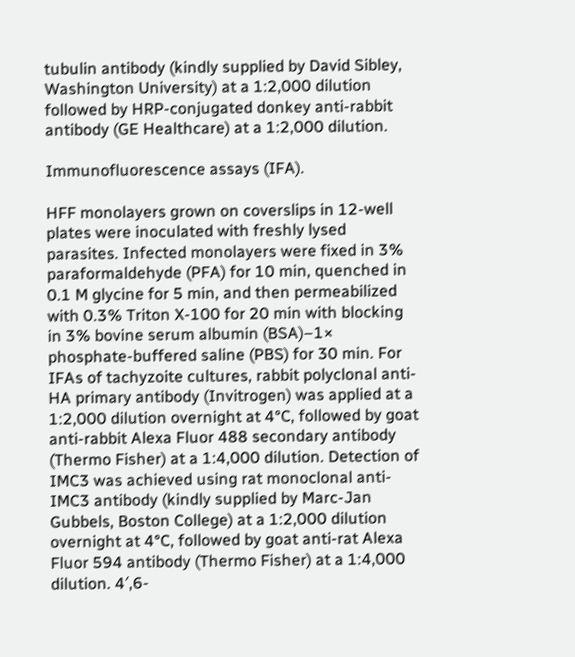tubulin antibody (kindly supplied by David Sibley, Washington University) at a 1:2,000 dilution followed by HRP-conjugated donkey anti-rabbit antibody (GE Healthcare) at a 1:2,000 dilution.

Immunofluorescence assays (IFA).

HFF monolayers grown on coverslips in 12-well plates were inoculated with freshly lysed parasites. Infected monolayers were fixed in 3% paraformaldehyde (PFA) for 10 min, quenched in 0.1 M glycine for 5 min, and then permeabilized with 0.3% Triton X-100 for 20 min with blocking in 3% bovine serum albumin (BSA)–1× phosphate-buffered saline (PBS) for 30 min. For IFAs of tachyzoite cultures, rabbit polyclonal anti-HA primary antibody (Invitrogen) was applied at a 1:2,000 dilution overnight at 4°C, followed by goat anti-rabbit Alexa Fluor 488 secondary antibody (Thermo Fisher) at a 1:4,000 dilution. Detection of IMC3 was achieved using rat monoclonal anti-IMC3 antibody (kindly supplied by Marc-Jan Gubbels, Boston College) at a 1:2,000 dilution overnight at 4°C, followed by goat anti-rat Alexa Fluor 594 antibody (Thermo Fisher) at a 1:4,000 dilution. 4′,6-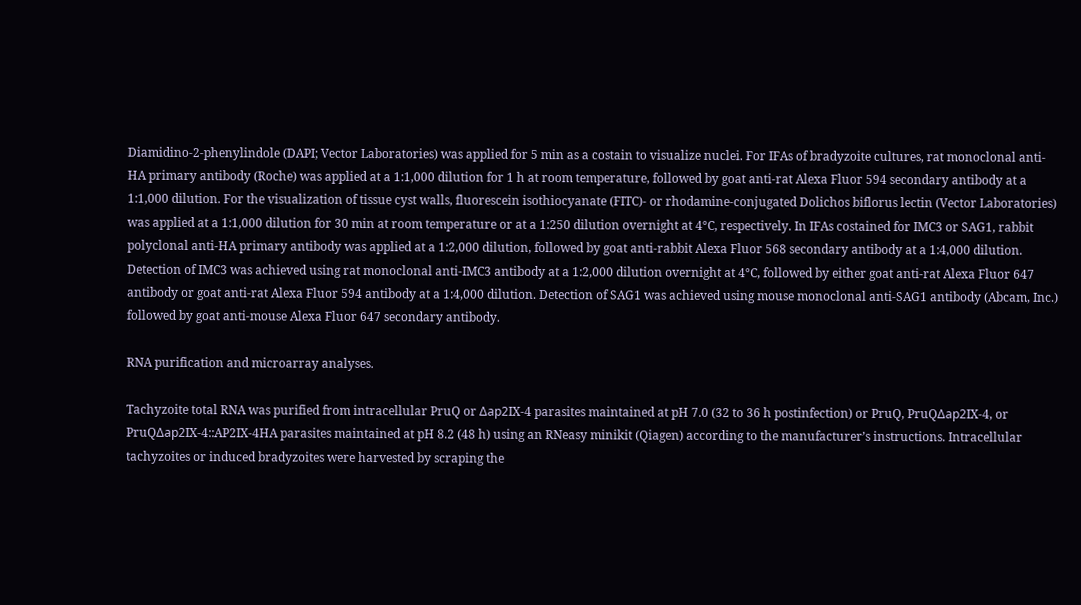Diamidino-2-phenylindole (DAPI; Vector Laboratories) was applied for 5 min as a costain to visualize nuclei. For IFAs of bradyzoite cultures, rat monoclonal anti-HA primary antibody (Roche) was applied at a 1:1,000 dilution for 1 h at room temperature, followed by goat anti-rat Alexa Fluor 594 secondary antibody at a 1:1,000 dilution. For the visualization of tissue cyst walls, fluorescein isothiocyanate (FITC)- or rhodamine-conjugated Dolichos biflorus lectin (Vector Laboratories) was applied at a 1:1,000 dilution for 30 min at room temperature or at a 1:250 dilution overnight at 4°C, respectively. In IFAs costained for IMC3 or SAG1, rabbit polyclonal anti-HA primary antibody was applied at a 1:2,000 dilution, followed by goat anti-rabbit Alexa Fluor 568 secondary antibody at a 1:4,000 dilution. Detection of IMC3 was achieved using rat monoclonal anti-IMC3 antibody at a 1:2,000 dilution overnight at 4°C, followed by either goat anti-rat Alexa Fluor 647 antibody or goat anti-rat Alexa Fluor 594 antibody at a 1:4,000 dilution. Detection of SAG1 was achieved using mouse monoclonal anti-SAG1 antibody (Abcam, Inc.) followed by goat anti-mouse Alexa Fluor 647 secondary antibody.

RNA purification and microarray analyses.

Tachyzoite total RNA was purified from intracellular PruQ or Δap2IX-4 parasites maintained at pH 7.0 (32 to 36 h postinfection) or PruQ, PruQΔap2IX-4, or PruQΔap2IX-4::AP2IX-4HA parasites maintained at pH 8.2 (48 h) using an RNeasy minikit (Qiagen) according to the manufacturer’s instructions. Intracellular tachyzoites or induced bradyzoites were harvested by scraping the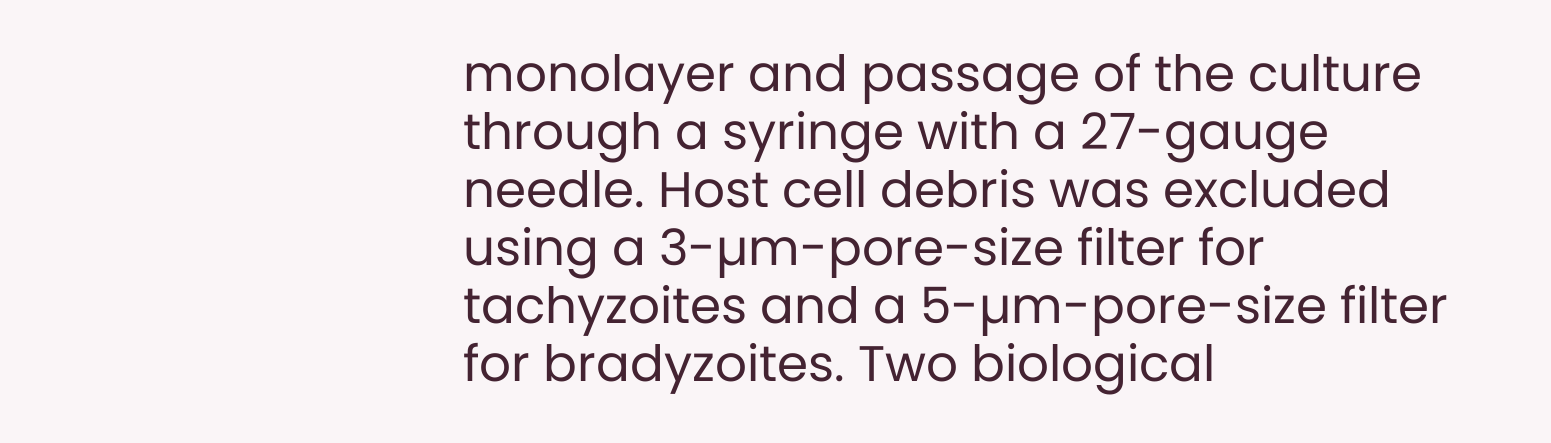monolayer and passage of the culture through a syringe with a 27-gauge needle. Host cell debris was excluded using a 3-µm-pore-size filter for tachyzoites and a 5-µm-pore-size filter for bradyzoites. Two biological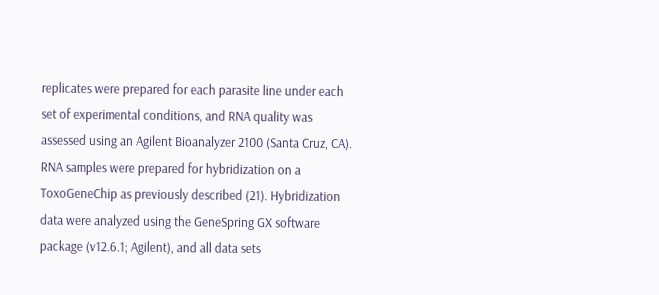replicates were prepared for each parasite line under each set of experimental conditions, and RNA quality was assessed using an Agilent Bioanalyzer 2100 (Santa Cruz, CA). RNA samples were prepared for hybridization on a ToxoGeneChip as previously described (21). Hybridization data were analyzed using the GeneSpring GX software package (v12.6.1; Agilent), and all data sets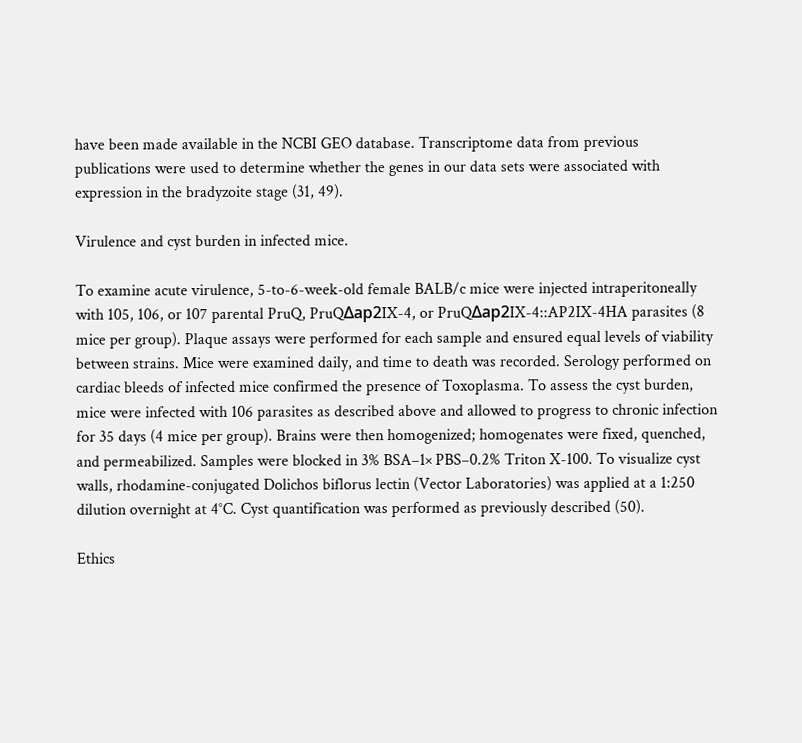have been made available in the NCBI GEO database. Transcriptome data from previous publications were used to determine whether the genes in our data sets were associated with expression in the bradyzoite stage (31, 49).

Virulence and cyst burden in infected mice.

To examine acute virulence, 5-to-6-week-old female BALB/c mice were injected intraperitoneally with 105, 106, or 107 parental PruQ, PruQΔap2IX-4, or PruQΔap2IX-4::AP2IX-4HA parasites (8 mice per group). Plaque assays were performed for each sample and ensured equal levels of viability between strains. Mice were examined daily, and time to death was recorded. Serology performed on cardiac bleeds of infected mice confirmed the presence of Toxoplasma. To assess the cyst burden, mice were infected with 106 parasites as described above and allowed to progress to chronic infection for 35 days (4 mice per group). Brains were then homogenized; homogenates were fixed, quenched, and permeabilized. Samples were blocked in 3% BSA–1× PBS–0.2% Triton X-100. To visualize cyst walls, rhodamine-conjugated Dolichos biflorus lectin (Vector Laboratories) was applied at a 1:250 dilution overnight at 4°C. Cyst quantification was performed as previously described (50).

Ethics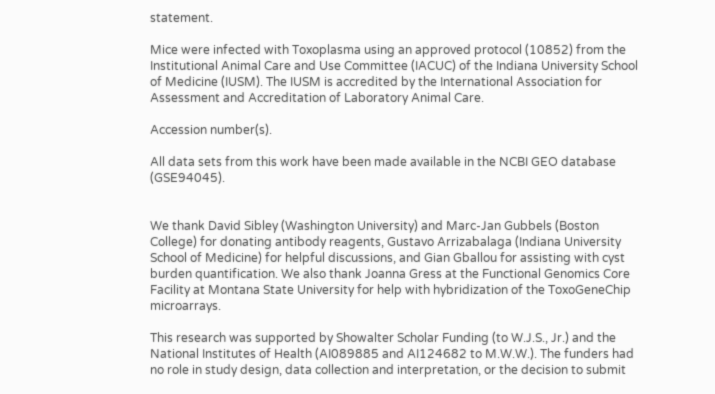statement.

Mice were infected with Toxoplasma using an approved protocol (10852) from the Institutional Animal Care and Use Committee (IACUC) of the Indiana University School of Medicine (IUSM). The IUSM is accredited by the International Association for Assessment and Accreditation of Laboratory Animal Care.

Accession number(s).

All data sets from this work have been made available in the NCBI GEO database (GSE94045).


We thank David Sibley (Washington University) and Marc-Jan Gubbels (Boston College) for donating antibody reagents, Gustavo Arrizabalaga (Indiana University School of Medicine) for helpful discussions, and Gian Gballou for assisting with cyst burden quantification. We also thank Joanna Gress at the Functional Genomics Core Facility at Montana State University for help with hybridization of the ToxoGeneChip microarrays.

This research was supported by Showalter Scholar Funding (to W.J.S., Jr.) and the National Institutes of Health (AI089885 and AI124682 to M.W.W.). The funders had no role in study design, data collection and interpretation, or the decision to submit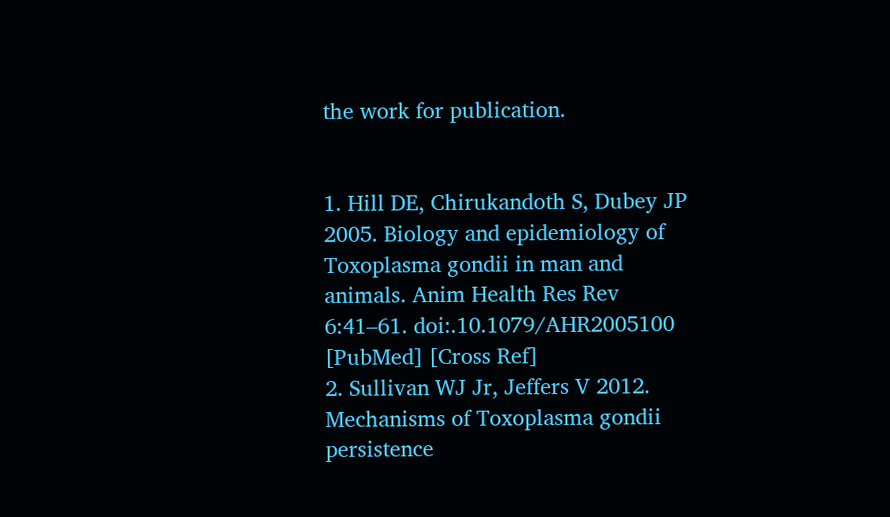the work for publication.


1. Hill DE, Chirukandoth S, Dubey JP 2005. Biology and epidemiology of Toxoplasma gondii in man and animals. Anim Health Res Rev 6:41–61. doi:.10.1079/AHR2005100 [PubMed] [Cross Ref]
2. Sullivan WJ Jr, Jeffers V 2012. Mechanisms of Toxoplasma gondii persistence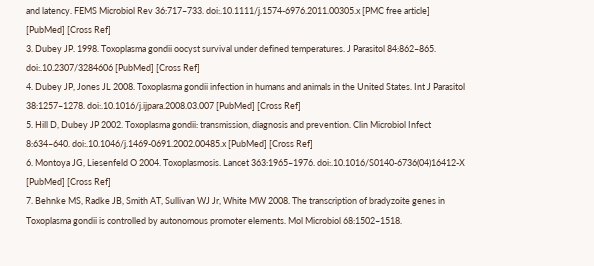and latency. FEMS Microbiol Rev 36:717–733. doi:.10.1111/j.1574-6976.2011.00305.x [PMC free article] [PubMed] [Cross Ref]
3. Dubey JP. 1998. Toxoplasma gondii oocyst survival under defined temperatures. J Parasitol 84:862–865. doi:.10.2307/3284606 [PubMed] [Cross Ref]
4. Dubey JP, Jones JL 2008. Toxoplasma gondii infection in humans and animals in the United States. Int J Parasitol 38:1257–1278. doi:.10.1016/j.ijpara.2008.03.007 [PubMed] [Cross Ref]
5. Hill D, Dubey JP 2002. Toxoplasma gondii: transmission, diagnosis and prevention. Clin Microbiol Infect 8:634–640. doi:.10.1046/j.1469-0691.2002.00485.x [PubMed] [Cross Ref]
6. Montoya JG, Liesenfeld O 2004. Toxoplasmosis. Lancet 363:1965–1976. doi:.10.1016/S0140-6736(04)16412-X [PubMed] [Cross Ref]
7. Behnke MS, Radke JB, Smith AT, Sullivan WJ Jr, White MW 2008. The transcription of bradyzoite genes in Toxoplasma gondii is controlled by autonomous promoter elements. Mol Microbiol 68:1502–1518.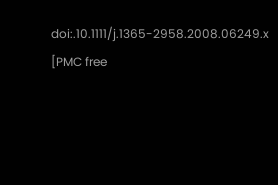doi:.10.1111/j.1365-2958.2008.06249.x [PMC free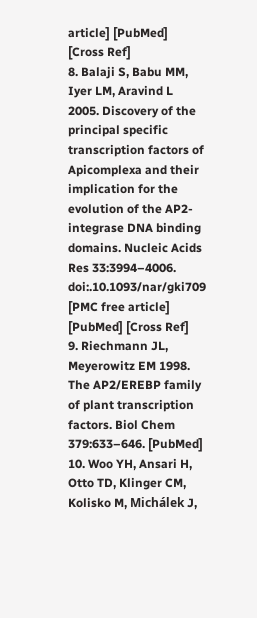article] [PubMed] [Cross Ref]
8. Balaji S, Babu MM, Iyer LM, Aravind L 2005. Discovery of the principal specific transcription factors of Apicomplexa and their implication for the evolution of the AP2-integrase DNA binding domains. Nucleic Acids Res 33:3994–4006. doi:.10.1093/nar/gki709 [PMC free article] [PubMed] [Cross Ref]
9. Riechmann JL, Meyerowitz EM 1998. The AP2/EREBP family of plant transcription factors. Biol Chem 379:633–646. [PubMed]
10. Woo YH, Ansari H, Otto TD, Klinger CM, Kolisko M, Michálek J,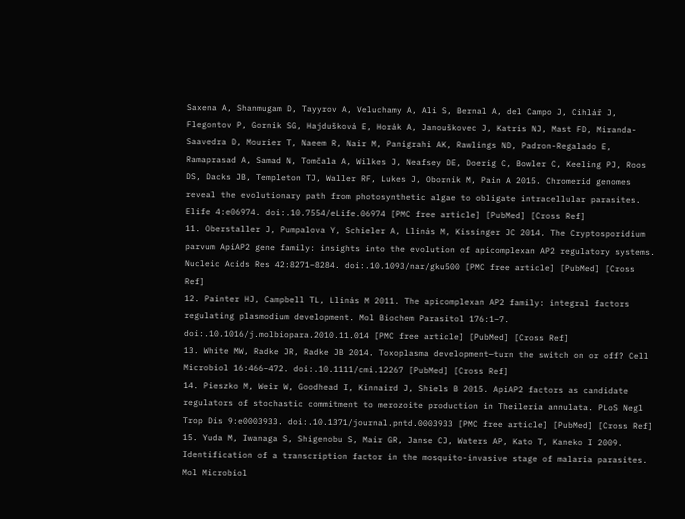Saxena A, Shanmugam D, Tayyrov A, Veluchamy A, Ali S, Bernal A, del Campo J, Cihlář J, Flegontov P, Gornik SG, Hajdušková E, Horák A, Janouškovec J, Katris NJ, Mast FD, Miranda-Saavedra D, Mourier T, Naeem R, Nair M, Panigrahi AK, Rawlings ND, Padron-Regalado E, Ramaprasad A, Samad N, Tomčala A, Wilkes J, Neafsey DE, Doerig C, Bowler C, Keeling PJ, Roos DS, Dacks JB, Templeton TJ, Waller RF, Lukes J, Obornik M, Pain A 2015. Chromerid genomes reveal the evolutionary path from photosynthetic algae to obligate intracellular parasites. Elife 4:e06974. doi:.10.7554/eLife.06974 [PMC free article] [PubMed] [Cross Ref]
11. Oberstaller J, Pumpalova Y, Schieler A, Llinás M, Kissinger JC 2014. The Cryptosporidium parvum ApiAP2 gene family: insights into the evolution of apicomplexan AP2 regulatory systems. Nucleic Acids Res 42:8271–8284. doi:.10.1093/nar/gku500 [PMC free article] [PubMed] [Cross Ref]
12. Painter HJ, Campbell TL, Llinás M 2011. The apicomplexan AP2 family: integral factors regulating plasmodium development. Mol Biochem Parasitol 176:1–7. doi:.10.1016/j.molbiopara.2010.11.014 [PMC free article] [PubMed] [Cross Ref]
13. White MW, Radke JR, Radke JB 2014. Toxoplasma development—turn the switch on or off? Cell Microbiol 16:466–472. doi:.10.1111/cmi.12267 [PubMed] [Cross Ref]
14. Pieszko M, Weir W, Goodhead I, Kinnaird J, Shiels B 2015. ApiAP2 factors as candidate regulators of stochastic commitment to merozoite production in Theileria annulata. PLoS Negl Trop Dis 9:e0003933. doi:.10.1371/journal.pntd.0003933 [PMC free article] [PubMed] [Cross Ref]
15. Yuda M, Iwanaga S, Shigenobu S, Mair GR, Janse CJ, Waters AP, Kato T, Kaneko I 2009. Identification of a transcription factor in the mosquito-invasive stage of malaria parasites. Mol Microbiol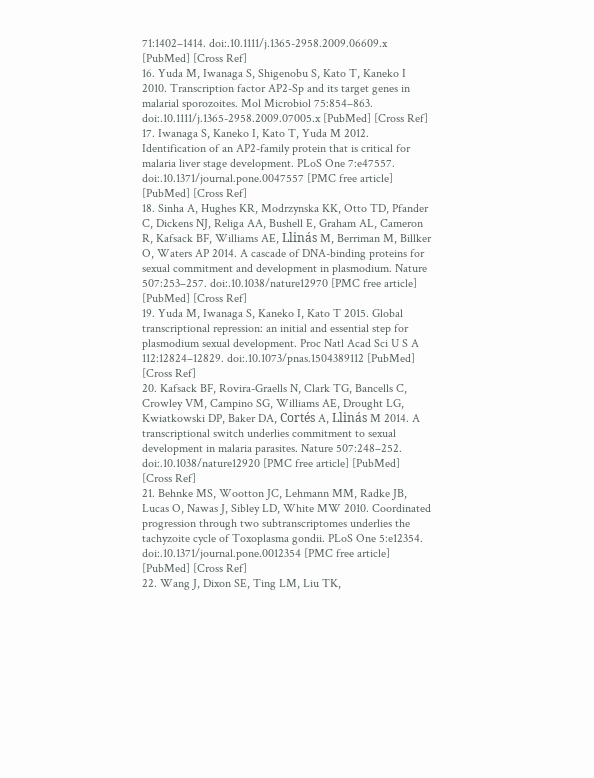71:1402–1414. doi:.10.1111/j.1365-2958.2009.06609.x [PubMed] [Cross Ref]
16. Yuda M, Iwanaga S, Shigenobu S, Kato T, Kaneko I 2010. Transcription factor AP2-Sp and its target genes in malarial sporozoites. Mol Microbiol 75:854–863. doi:.10.1111/j.1365-2958.2009.07005.x [PubMed] [Cross Ref]
17. Iwanaga S, Kaneko I, Kato T, Yuda M 2012. Identification of an AP2-family protein that is critical for malaria liver stage development. PLoS One 7:e47557. doi:.10.1371/journal.pone.0047557 [PMC free article] [PubMed] [Cross Ref]
18. Sinha A, Hughes KR, Modrzynska KK, Otto TD, Pfander C, Dickens NJ, Religa AA, Bushell E, Graham AL, Cameron R, Kafsack BF, Williams AE, Llinás M, Berriman M, Billker O, Waters AP 2014. A cascade of DNA-binding proteins for sexual commitment and development in plasmodium. Nature 507:253–257. doi:.10.1038/nature12970 [PMC free article] [PubMed] [Cross Ref]
19. Yuda M, Iwanaga S, Kaneko I, Kato T 2015. Global transcriptional repression: an initial and essential step for plasmodium sexual development. Proc Natl Acad Sci U S A 112:12824–12829. doi:.10.1073/pnas.1504389112 [PubMed] [Cross Ref]
20. Kafsack BF, Rovira-Graells N, Clark TG, Bancells C, Crowley VM, Campino SG, Williams AE, Drought LG, Kwiatkowski DP, Baker DA, Cortés A, Llinás M 2014. A transcriptional switch underlies commitment to sexual development in malaria parasites. Nature 507:248–252. doi:.10.1038/nature12920 [PMC free article] [PubMed] [Cross Ref]
21. Behnke MS, Wootton JC, Lehmann MM, Radke JB, Lucas O, Nawas J, Sibley LD, White MW 2010. Coordinated progression through two subtranscriptomes underlies the tachyzoite cycle of Toxoplasma gondii. PLoS One 5:e12354. doi:.10.1371/journal.pone.0012354 [PMC free article] [PubMed] [Cross Ref]
22. Wang J, Dixon SE, Ting LM, Liu TK,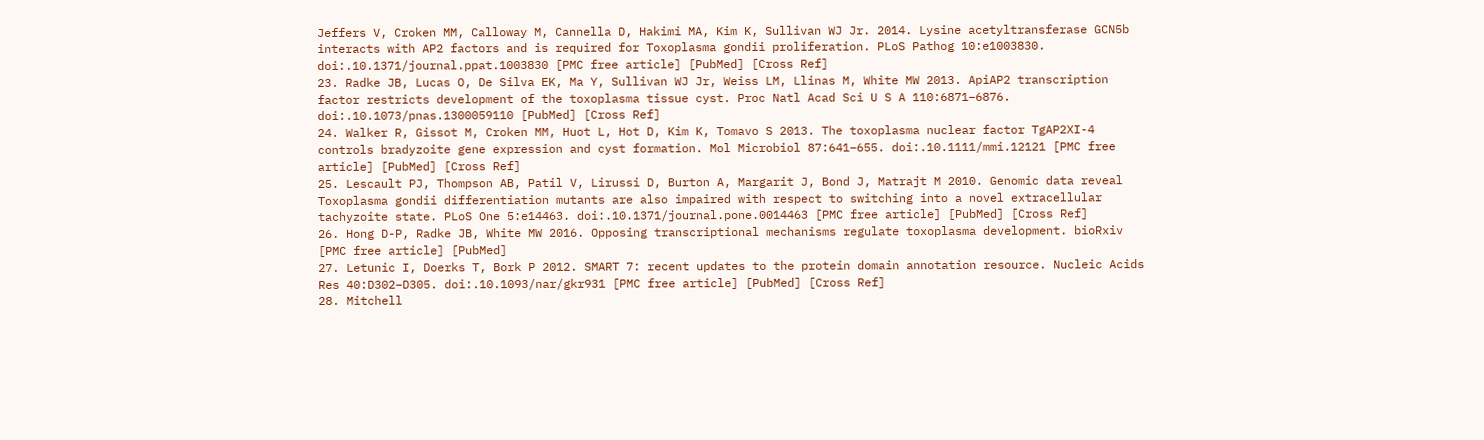Jeffers V, Croken MM, Calloway M, Cannella D, Hakimi MA, Kim K, Sullivan WJ Jr. 2014. Lysine acetyltransferase GCN5b interacts with AP2 factors and is required for Toxoplasma gondii proliferation. PLoS Pathog 10:e1003830. doi:.10.1371/journal.ppat.1003830 [PMC free article] [PubMed] [Cross Ref]
23. Radke JB, Lucas O, De Silva EK, Ma Y, Sullivan WJ Jr, Weiss LM, Llinas M, White MW 2013. ApiAP2 transcription factor restricts development of the toxoplasma tissue cyst. Proc Natl Acad Sci U S A 110:6871–6876. doi:.10.1073/pnas.1300059110 [PubMed] [Cross Ref]
24. Walker R, Gissot M, Croken MM, Huot L, Hot D, Kim K, Tomavo S 2013. The toxoplasma nuclear factor TgAP2XI-4 controls bradyzoite gene expression and cyst formation. Mol Microbiol 87:641–655. doi:.10.1111/mmi.12121 [PMC free article] [PubMed] [Cross Ref]
25. Lescault PJ, Thompson AB, Patil V, Lirussi D, Burton A, Margarit J, Bond J, Matrajt M 2010. Genomic data reveal Toxoplasma gondii differentiation mutants are also impaired with respect to switching into a novel extracellular tachyzoite state. PLoS One 5:e14463. doi:.10.1371/journal.pone.0014463 [PMC free article] [PubMed] [Cross Ref]
26. Hong D-P, Radke JB, White MW 2016. Opposing transcriptional mechanisms regulate toxoplasma development. bioRxiv [PMC free article] [PubMed]
27. Letunic I, Doerks T, Bork P 2012. SMART 7: recent updates to the protein domain annotation resource. Nucleic Acids Res 40:D302–D305. doi:.10.1093/nar/gkr931 [PMC free article] [PubMed] [Cross Ref]
28. Mitchell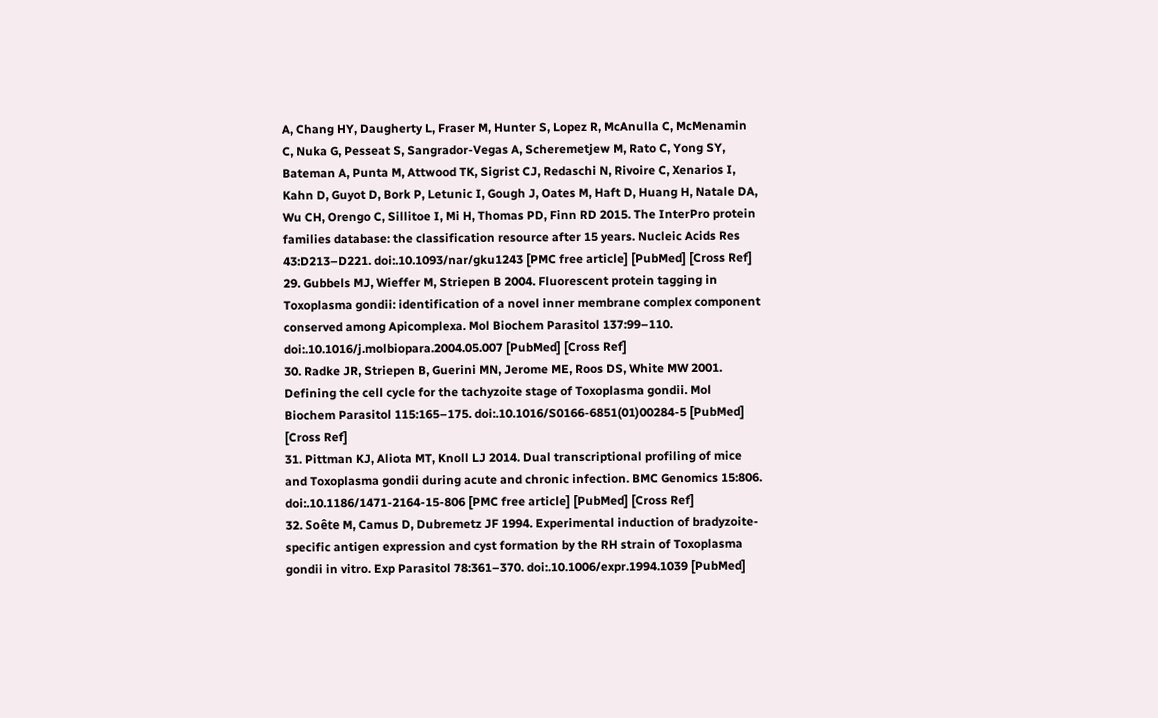A, Chang HY, Daugherty L, Fraser M, Hunter S, Lopez R, McAnulla C, McMenamin C, Nuka G, Pesseat S, Sangrador-Vegas A, Scheremetjew M, Rato C, Yong SY, Bateman A, Punta M, Attwood TK, Sigrist CJ, Redaschi N, Rivoire C, Xenarios I, Kahn D, Guyot D, Bork P, Letunic I, Gough J, Oates M, Haft D, Huang H, Natale DA, Wu CH, Orengo C, Sillitoe I, Mi H, Thomas PD, Finn RD 2015. The InterPro protein families database: the classification resource after 15 years. Nucleic Acids Res 43:D213–D221. doi:.10.1093/nar/gku1243 [PMC free article] [PubMed] [Cross Ref]
29. Gubbels MJ, Wieffer M, Striepen B 2004. Fluorescent protein tagging in Toxoplasma gondii: identification of a novel inner membrane complex component conserved among Apicomplexa. Mol Biochem Parasitol 137:99–110. doi:.10.1016/j.molbiopara.2004.05.007 [PubMed] [Cross Ref]
30. Radke JR, Striepen B, Guerini MN, Jerome ME, Roos DS, White MW 2001. Defining the cell cycle for the tachyzoite stage of Toxoplasma gondii. Mol Biochem Parasitol 115:165–175. doi:.10.1016/S0166-6851(01)00284-5 [PubMed] [Cross Ref]
31. Pittman KJ, Aliota MT, Knoll LJ 2014. Dual transcriptional profiling of mice and Toxoplasma gondii during acute and chronic infection. BMC Genomics 15:806. doi:.10.1186/1471-2164-15-806 [PMC free article] [PubMed] [Cross Ref]
32. Soête M, Camus D, Dubremetz JF 1994. Experimental induction of bradyzoite-specific antigen expression and cyst formation by the RH strain of Toxoplasma gondii in vitro. Exp Parasitol 78:361–370. doi:.10.1006/expr.1994.1039 [PubMed]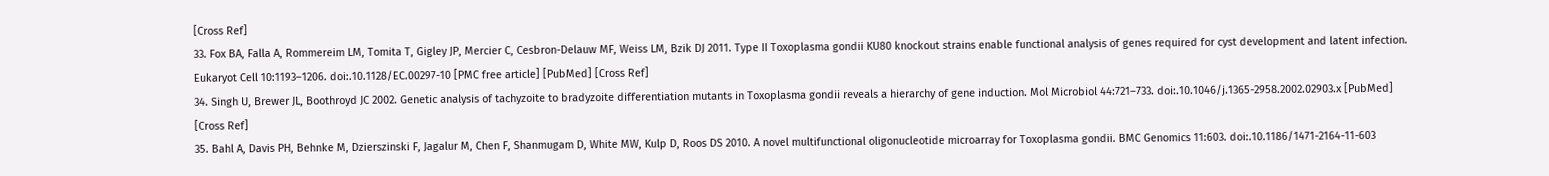[Cross Ref]
33. Fox BA, Falla A, Rommereim LM, Tomita T, Gigley JP, Mercier C, Cesbron-Delauw MF, Weiss LM, Bzik DJ 2011. Type II Toxoplasma gondii KU80 knockout strains enable functional analysis of genes required for cyst development and latent infection. Eukaryot Cell 10:1193–1206. doi:.10.1128/EC.00297-10 [PMC free article] [PubMed] [Cross Ref]
34. Singh U, Brewer JL, Boothroyd JC 2002. Genetic analysis of tachyzoite to bradyzoite differentiation mutants in Toxoplasma gondii reveals a hierarchy of gene induction. Mol Microbiol 44:721–733. doi:.10.1046/j.1365-2958.2002.02903.x [PubMed] [Cross Ref]
35. Bahl A, Davis PH, Behnke M, Dzierszinski F, Jagalur M, Chen F, Shanmugam D, White MW, Kulp D, Roos DS 2010. A novel multifunctional oligonucleotide microarray for Toxoplasma gondii. BMC Genomics 11:603. doi:.10.1186/1471-2164-11-603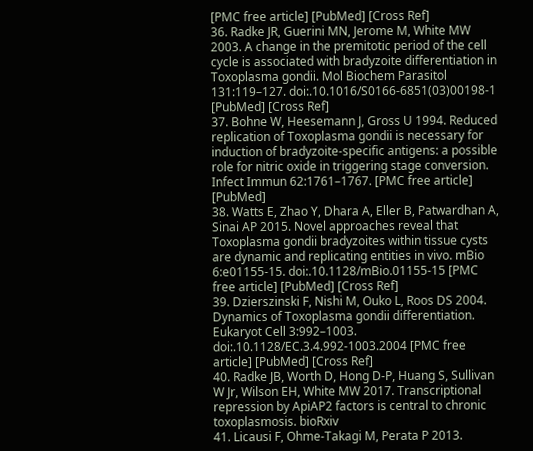[PMC free article] [PubMed] [Cross Ref]
36. Radke JR, Guerini MN, Jerome M, White MW 2003. A change in the premitotic period of the cell cycle is associated with bradyzoite differentiation in Toxoplasma gondii. Mol Biochem Parasitol 131:119–127. doi:.10.1016/S0166-6851(03)00198-1 [PubMed] [Cross Ref]
37. Bohne W, Heesemann J, Gross U 1994. Reduced replication of Toxoplasma gondii is necessary for induction of bradyzoite-specific antigens: a possible role for nitric oxide in triggering stage conversion. Infect Immun 62:1761–1767. [PMC free article] [PubMed]
38. Watts E, Zhao Y, Dhara A, Eller B, Patwardhan A, Sinai AP 2015. Novel approaches reveal that Toxoplasma gondii bradyzoites within tissue cysts are dynamic and replicating entities in vivo. mBio 6:e01155-15. doi:.10.1128/mBio.01155-15 [PMC free article] [PubMed] [Cross Ref]
39. Dzierszinski F, Nishi M, Ouko L, Roos DS 2004. Dynamics of Toxoplasma gondii differentiation. Eukaryot Cell 3:992–1003. doi:.10.1128/EC.3.4.992-1003.2004 [PMC free article] [PubMed] [Cross Ref]
40. Radke JB, Worth D, Hong D-P, Huang S, Sullivan W Jr, Wilson EH, White MW 2017. Transcriptional repression by ApiAP2 factors is central to chronic toxoplasmosis. bioRxiv
41. Licausi F, Ohme-Takagi M, Perata P 2013.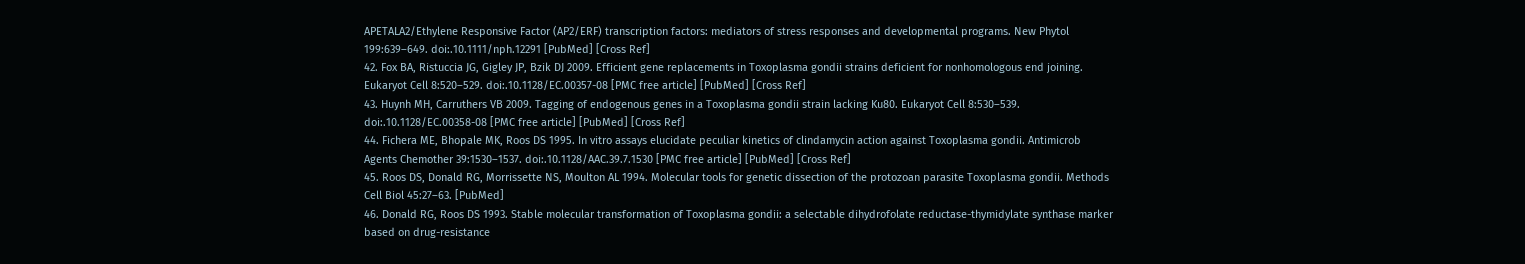APETALA2/Ethylene Responsive Factor (AP2/ERF) transcription factors: mediators of stress responses and developmental programs. New Phytol 199:639–649. doi:.10.1111/nph.12291 [PubMed] [Cross Ref]
42. Fox BA, Ristuccia JG, Gigley JP, Bzik DJ 2009. Efficient gene replacements in Toxoplasma gondii strains deficient for nonhomologous end joining. Eukaryot Cell 8:520–529. doi:.10.1128/EC.00357-08 [PMC free article] [PubMed] [Cross Ref]
43. Huynh MH, Carruthers VB 2009. Tagging of endogenous genes in a Toxoplasma gondii strain lacking Ku80. Eukaryot Cell 8:530–539. doi:.10.1128/EC.00358-08 [PMC free article] [PubMed] [Cross Ref]
44. Fichera ME, Bhopale MK, Roos DS 1995. In vitro assays elucidate peculiar kinetics of clindamycin action against Toxoplasma gondii. Antimicrob Agents Chemother 39:1530–1537. doi:.10.1128/AAC.39.7.1530 [PMC free article] [PubMed] [Cross Ref]
45. Roos DS, Donald RG, Morrissette NS, Moulton AL 1994. Molecular tools for genetic dissection of the protozoan parasite Toxoplasma gondii. Methods Cell Biol 45:27–63. [PubMed]
46. Donald RG, Roos DS 1993. Stable molecular transformation of Toxoplasma gondii: a selectable dihydrofolate reductase-thymidylate synthase marker based on drug-resistance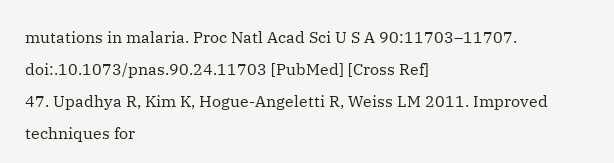mutations in malaria. Proc Natl Acad Sci U S A 90:11703–11707. doi:.10.1073/pnas.90.24.11703 [PubMed] [Cross Ref]
47. Upadhya R, Kim K, Hogue-Angeletti R, Weiss LM 2011. Improved techniques for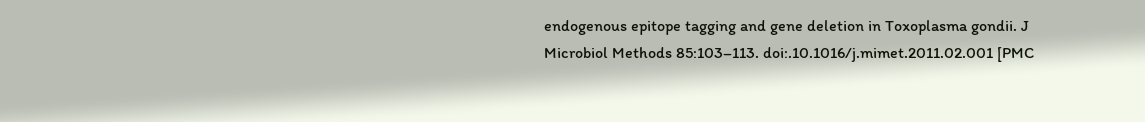endogenous epitope tagging and gene deletion in Toxoplasma gondii. J Microbiol Methods 85:103–113. doi:.10.1016/j.mimet.2011.02.001 [PMC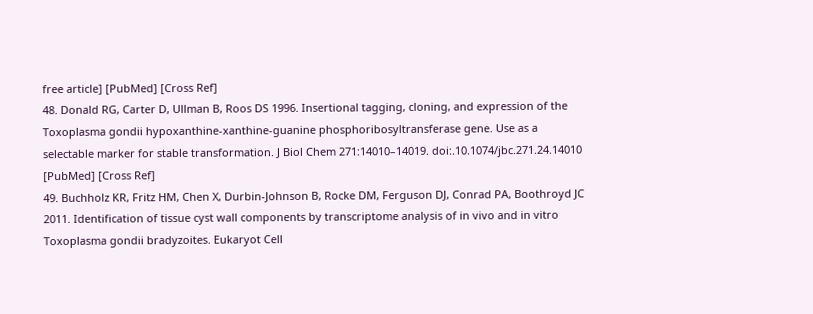free article] [PubMed] [Cross Ref]
48. Donald RG, Carter D, Ullman B, Roos DS 1996. Insertional tagging, cloning, and expression of the Toxoplasma gondii hypoxanthine-xanthine-guanine phosphoribosyltransferase gene. Use as a selectable marker for stable transformation. J Biol Chem 271:14010–14019. doi:.10.1074/jbc.271.24.14010 [PubMed] [Cross Ref]
49. Buchholz KR, Fritz HM, Chen X, Durbin-Johnson B, Rocke DM, Ferguson DJ, Conrad PA, Boothroyd JC 2011. Identification of tissue cyst wall components by transcriptome analysis of in vivo and in vitro Toxoplasma gondii bradyzoites. Eukaryot Cell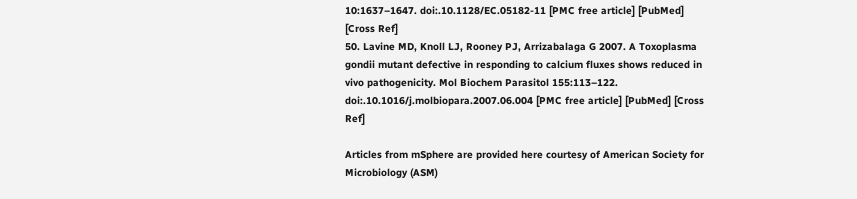10:1637–1647. doi:.10.1128/EC.05182-11 [PMC free article] [PubMed] [Cross Ref]
50. Lavine MD, Knoll LJ, Rooney PJ, Arrizabalaga G 2007. A Toxoplasma gondii mutant defective in responding to calcium fluxes shows reduced in vivo pathogenicity. Mol Biochem Parasitol 155:113–122. doi:.10.1016/j.molbiopara.2007.06.004 [PMC free article] [PubMed] [Cross Ref]

Articles from mSphere are provided here courtesy of American Society for Microbiology (ASM)